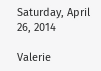Saturday, April 26, 2014

Valerie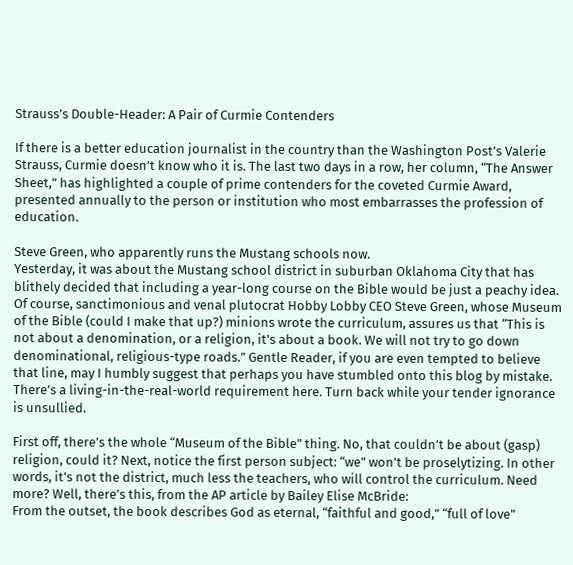Strauss’s Double-Header: A Pair of Curmie Contenders

If there is a better education journalist in the country than the Washington Post’s Valerie Strauss, Curmie doesn’t know who it is. The last two days in a row, her column, “The Answer Sheet,” has highlighted a couple of prime contenders for the coveted Curmie Award, presented annually to the person or institution who most embarrasses the profession of education.

Steve Green, who apparently runs the Mustang schools now.
Yesterday, it was about the Mustang school district in suburban Oklahoma City that has blithely decided that including a year-long course on the Bible would be just a peachy idea. Of course, sanctimonious and venal plutocrat Hobby Lobby CEO Steve Green, whose Museum of the Bible (could I make that up?) minions wrote the curriculum, assures us that “This is not about a denomination, or a religion, it's about a book. We will not try to go down denominational, religious-type roads.” Gentle Reader, if you are even tempted to believe that line, may I humbly suggest that perhaps you have stumbled onto this blog by mistake. There’s a living-in-the-real-world requirement here. Turn back while your tender ignorance is unsullied.

First off, there’s the whole “Museum of the Bible” thing. No, that couldn’t be about (gasp) religion, could it? Next, notice the first person subject: “we” won’t be proselytizing. In other words, it’s not the district, much less the teachers, who will control the curriculum. Need more? Well, there’s this, from the AP article by Bailey Elise McBride:
From the outset, the book describes God as eternal, “faithful and good,” “full of love”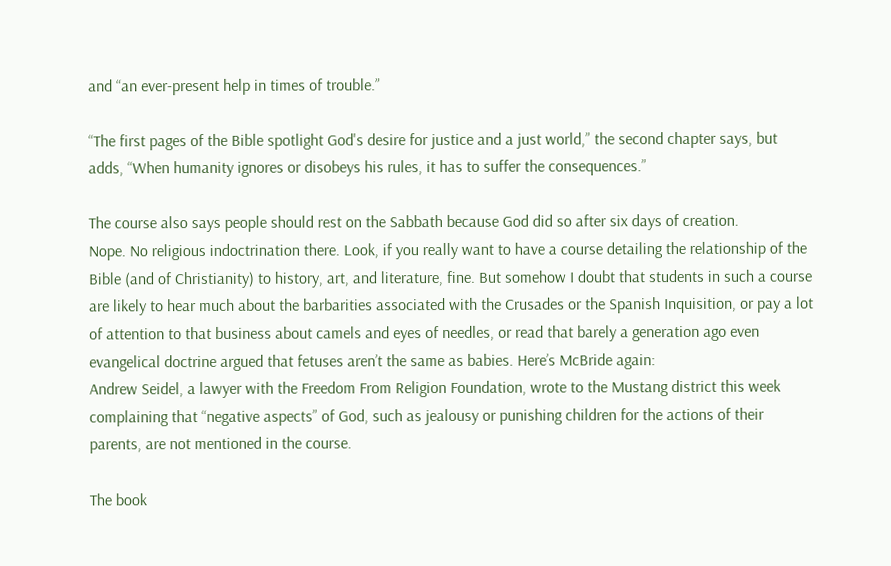and “an ever-present help in times of trouble.”

“The first pages of the Bible spotlight God's desire for justice and a just world,” the second chapter says, but adds, “When humanity ignores or disobeys his rules, it has to suffer the consequences.”

The course also says people should rest on the Sabbath because God did so after six days of creation.
Nope. No religious indoctrination there. Look, if you really want to have a course detailing the relationship of the Bible (and of Christianity) to history, art, and literature, fine. But somehow I doubt that students in such a course are likely to hear much about the barbarities associated with the Crusades or the Spanish Inquisition, or pay a lot of attention to that business about camels and eyes of needles, or read that barely a generation ago even evangelical doctrine argued that fetuses aren’t the same as babies. Here’s McBride again:
Andrew Seidel, a lawyer with the Freedom From Religion Foundation, wrote to the Mustang district this week complaining that “negative aspects” of God, such as jealousy or punishing children for the actions of their parents, are not mentioned in the course.

The book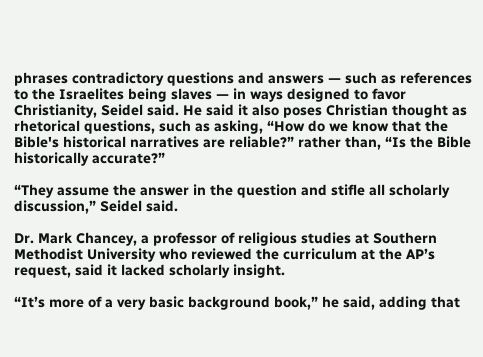phrases contradictory questions and answers — such as references to the Israelites being slaves — in ways designed to favor Christianity, Seidel said. He said it also poses Christian thought as rhetorical questions, such as asking, “How do we know that the Bible's historical narratives are reliable?” rather than, “Is the Bible historically accurate?”

“They assume the answer in the question and stifle all scholarly discussion,” Seidel said.

Dr. Mark Chancey, a professor of religious studies at Southern Methodist University who reviewed the curriculum at the AP’s request, said it lacked scholarly insight.

“It’s more of a very basic background book,” he said, adding that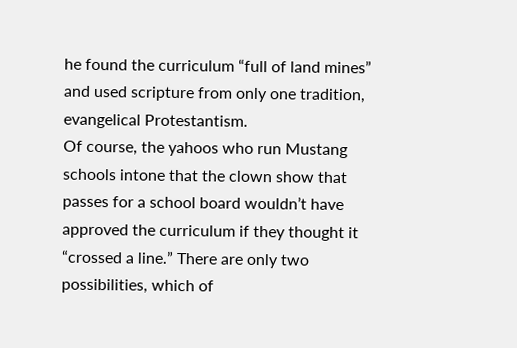he found the curriculum “full of land mines” and used scripture from only one tradition, evangelical Protestantism.
Of course, the yahoos who run Mustang schools intone that the clown show that passes for a school board wouldn’t have approved the curriculum if they thought it “crossed a line.” There are only two possibilities, which of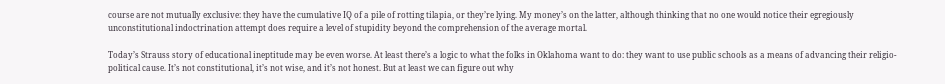course are not mutually exclusive: they have the cumulative IQ of a pile of rotting tilapia, or they’re lying. My money’s on the latter, although thinking that no one would notice their egregiously unconstitutional indoctrination attempt does require a level of stupidity beyond the comprehension of the average mortal.

Today’s Strauss story of educational ineptitude may be even worse. At least there’s a logic to what the folks in Oklahoma want to do: they want to use public schools as a means of advancing their religio-political cause. It’s not constitutional, it’s not wise, and it’s not honest. But at least we can figure out why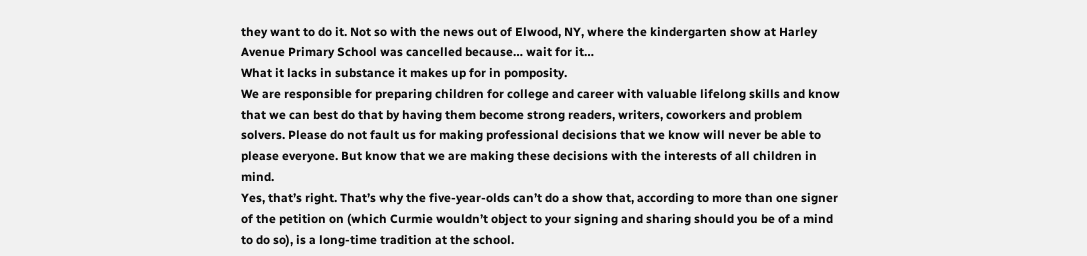they want to do it. Not so with the news out of Elwood, NY, where the kindergarten show at Harley Avenue Primary School was cancelled because… wait for it…
What it lacks in substance it makes up for in pomposity.
We are responsible for preparing children for college and career with valuable lifelong skills and know that we can best do that by having them become strong readers, writers, coworkers and problem solvers. Please do not fault us for making professional decisions that we know will never be able to please everyone. But know that we are making these decisions with the interests of all children in mind.
Yes, that’s right. That’s why the five-year-olds can’t do a show that, according to more than one signer of the petition on (which Curmie wouldn’t object to your signing and sharing should you be of a mind to do so), is a long-time tradition at the school.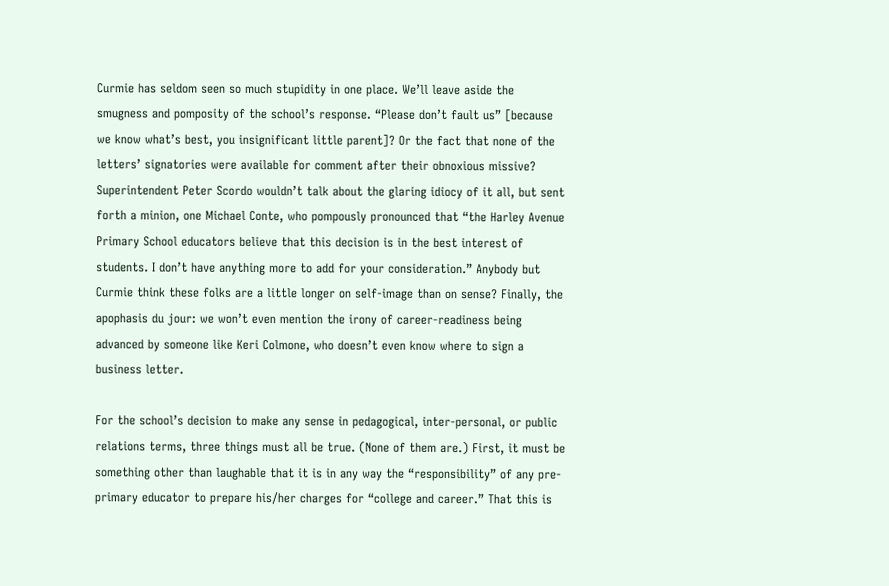Curmie has seldom seen so much stupidity in one place. We’ll leave aside the smugness and pomposity of the school’s response. “Please don’t fault us” [because we know what’s best, you insignificant little parent]? Or the fact that none of the letters’ signatories were available for comment after their obnoxious missive? Superintendent Peter Scordo wouldn’t talk about the glaring idiocy of it all, but sent forth a minion, one Michael Conte, who pompously pronounced that “the Harley Avenue Primary School educators believe that this decision is in the best interest of students. I don’t have anything more to add for your consideration.” Anybody but Curmie think these folks are a little longer on self-image than on sense? Finally, the apophasis du jour: we won’t even mention the irony of career-readiness being advanced by someone like Keri Colmone, who doesn’t even know where to sign a business letter.

For the school’s decision to make any sense in pedagogical, inter-personal, or public relations terms, three things must all be true. (None of them are.) First, it must be something other than laughable that it is in any way the “responsibility” of any pre-primary educator to prepare his/her charges for “college and career.” That this is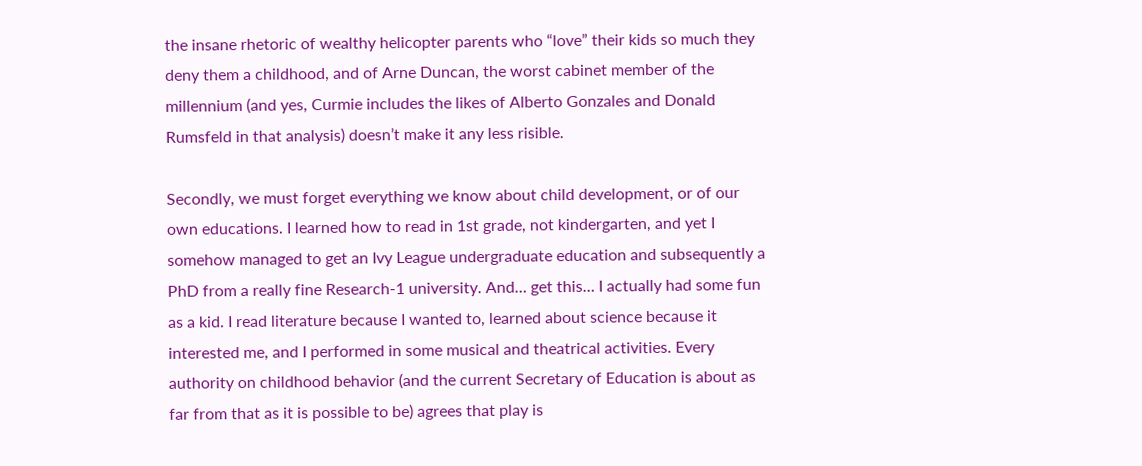the insane rhetoric of wealthy helicopter parents who “love” their kids so much they deny them a childhood, and of Arne Duncan, the worst cabinet member of the millennium (and yes, Curmie includes the likes of Alberto Gonzales and Donald Rumsfeld in that analysis) doesn’t make it any less risible.

Secondly, we must forget everything we know about child development, or of our own educations. I learned how to read in 1st grade, not kindergarten, and yet I somehow managed to get an Ivy League undergraduate education and subsequently a PhD from a really fine Research-1 university. And… get this… I actually had some fun as a kid. I read literature because I wanted to, learned about science because it interested me, and I performed in some musical and theatrical activities. Every authority on childhood behavior (and the current Secretary of Education is about as far from that as it is possible to be) agrees that play is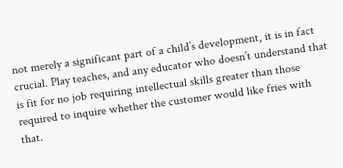not merely a significant part of a child’s development, it is in fact crucial. Play teaches, and any educator who doesn’t understand that is fit for no job requiring intellectual skills greater than those required to inquire whether the customer would like fries with that.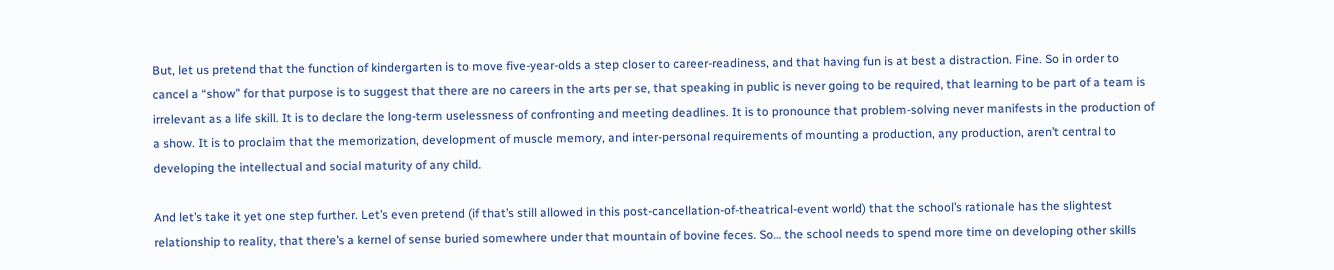But, let us pretend that the function of kindergarten is to move five-year-olds a step closer to career-readiness, and that having fun is at best a distraction. Fine. So in order to cancel a “show” for that purpose is to suggest that there are no careers in the arts per se, that speaking in public is never going to be required, that learning to be part of a team is irrelevant as a life skill. It is to declare the long-term uselessness of confronting and meeting deadlines. It is to pronounce that problem-solving never manifests in the production of a show. It is to proclaim that the memorization, development of muscle memory, and inter-personal requirements of mounting a production, any production, aren’t central to developing the intellectual and social maturity of any child.

And let’s take it yet one step further. Let’s even pretend (if that’s still allowed in this post-cancellation-of-theatrical-event world) that the school’s rationale has the slightest relationship to reality, that there’s a kernel of sense buried somewhere under that mountain of bovine feces. So… the school needs to spend more time on developing other skills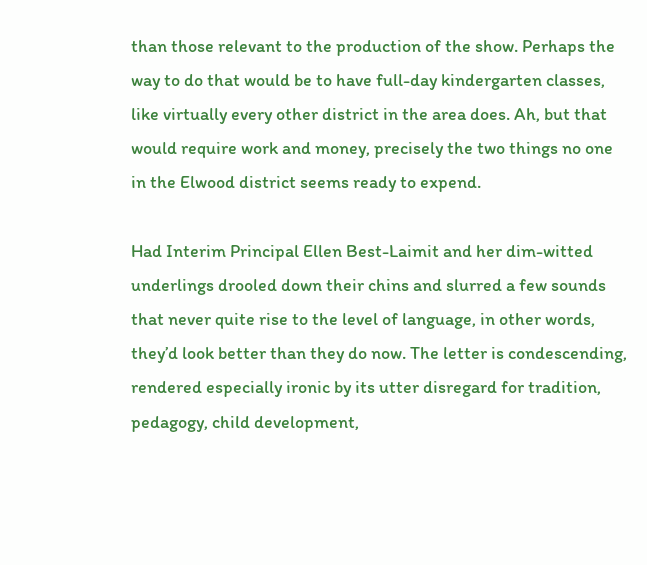than those relevant to the production of the show. Perhaps the way to do that would be to have full-day kindergarten classes, like virtually every other district in the area does. Ah, but that would require work and money, precisely the two things no one in the Elwood district seems ready to expend.

Had Interim Principal Ellen Best-Laimit and her dim-witted underlings drooled down their chins and slurred a few sounds that never quite rise to the level of language, in other words, they’d look better than they do now. The letter is condescending, rendered especially ironic by its utter disregard for tradition, pedagogy, child development,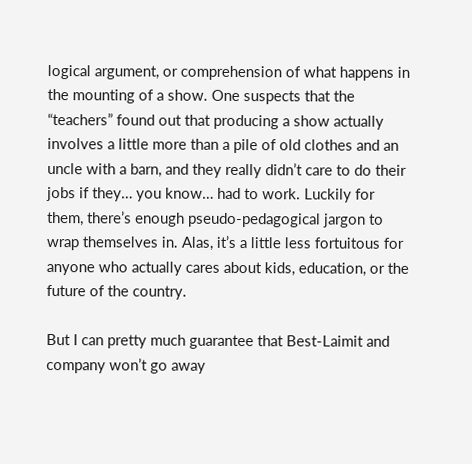logical argument, or comprehension of what happens in the mounting of a show. One suspects that the “teachers” found out that producing a show actually involves a little more than a pile of old clothes and an uncle with a barn, and they really didn’t care to do their jobs if they… you know… had to work. Luckily for them, there’s enough pseudo-pedagogical jargon to wrap themselves in. Alas, it’s a little less fortuitous for anyone who actually cares about kids, education, or the future of the country.

But I can pretty much guarantee that Best-Laimit and company won’t go away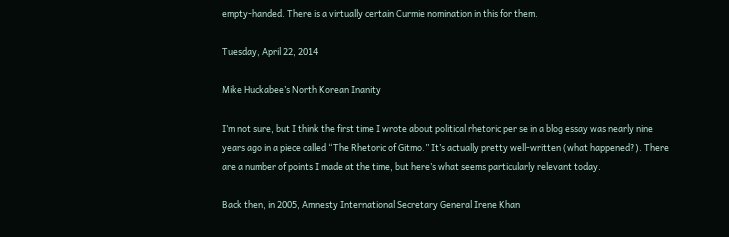empty-handed. There is a virtually certain Curmie nomination in this for them.

Tuesday, April 22, 2014

Mike Huckabee’s North Korean Inanity

I’m not sure, but I think the first time I wrote about political rhetoric per se in a blog essay was nearly nine years ago in a piece called “The Rhetoric of Gitmo.” It’s actually pretty well-written (what happened?). There are a number of points I made at the time, but here’s what seems particularly relevant today.

Back then, in 2005, Amnesty International Secretary General Irene Khan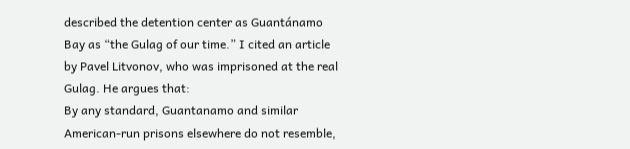described the detention center as Guantánamo Bay as “the Gulag of our time.” I cited an article by Pavel Litvonov, who was imprisoned at the real Gulag. He argues that:
By any standard, Guantanamo and similar American-run prisons elsewhere do not resemble,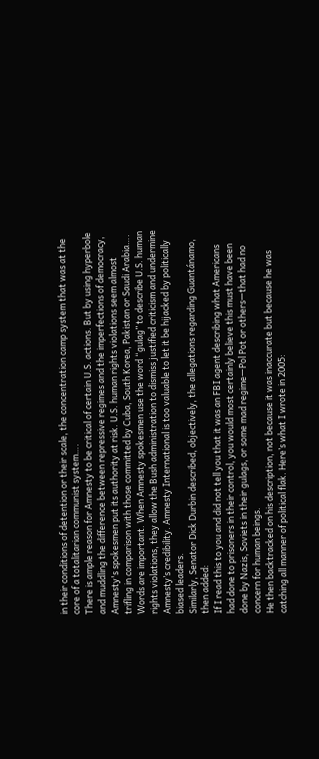in their conditions of detention or their scale, the concentration camp system that was at the core of a totalitarian communist system….
There is ample reason for Amnesty to be critical of certain U.S. actions. But by using hyperbole and muddling the difference between repressive regimes and the imperfections of democracy, Amnesty's spokesmen put its authority at risk. U.S. human rights violations seem almost trifling in comparison with those committed by Cuba, South Korea, Pakistan or Saudi Arabia….
Words are important. When Amnesty spokesmen use the word “gulag” to describe U.S. human rights violations, they allow the Bush administration to dismiss justified criticism and undermine Amnesty’s credibility. Amnesty International is too valuable to let it be hijacked by politically biased leaders.
Similarly, Senator Dick Durbin described, objectively, the allegations regarding Guantánamo, then added:
If I read this to you and did not tell you that it was an FBI agent describing what Americans had done to prisoners in their control, you would most certainly believe this must have been done by Nazis, Soviets in their gulags, or some mad regime—Pol Pot or others—that had no concern for human beings.
He then backtracked on his description, not because it was inaccurate but because he was catching all manner of political flak. Here’s what I wrote in 2005: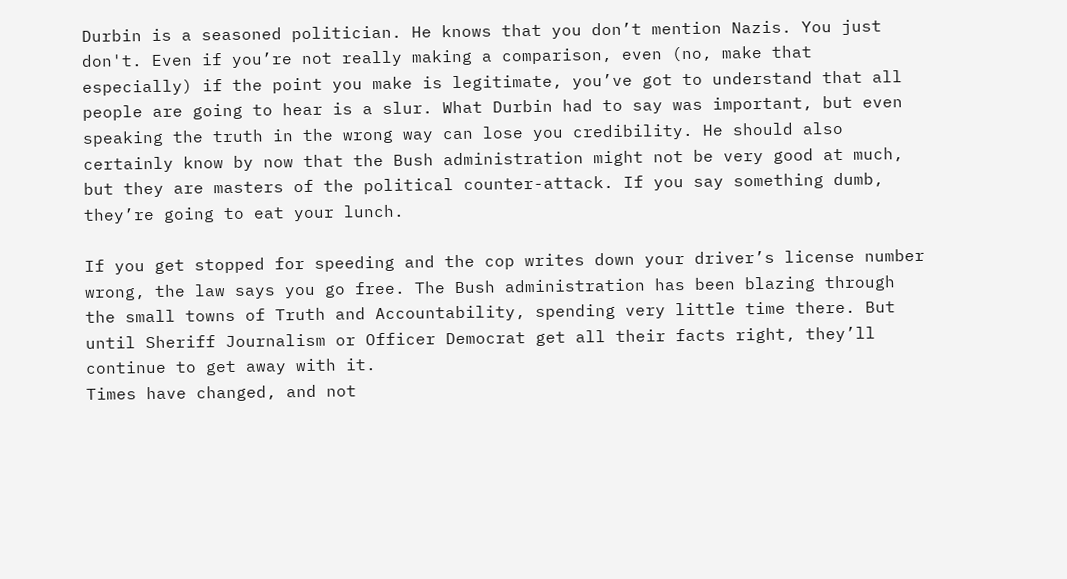Durbin is a seasoned politician. He knows that you don’t mention Nazis. You just don't. Even if you’re not really making a comparison, even (no, make that especially) if the point you make is legitimate, you’ve got to understand that all people are going to hear is a slur. What Durbin had to say was important, but even speaking the truth in the wrong way can lose you credibility. He should also certainly know by now that the Bush administration might not be very good at much, but they are masters of the political counter-attack. If you say something dumb, they’re going to eat your lunch.

If you get stopped for speeding and the cop writes down your driver’s license number wrong, the law says you go free. The Bush administration has been blazing through the small towns of Truth and Accountability, spending very little time there. But until Sheriff Journalism or Officer Democrat get all their facts right, they’ll continue to get away with it.
Times have changed, and not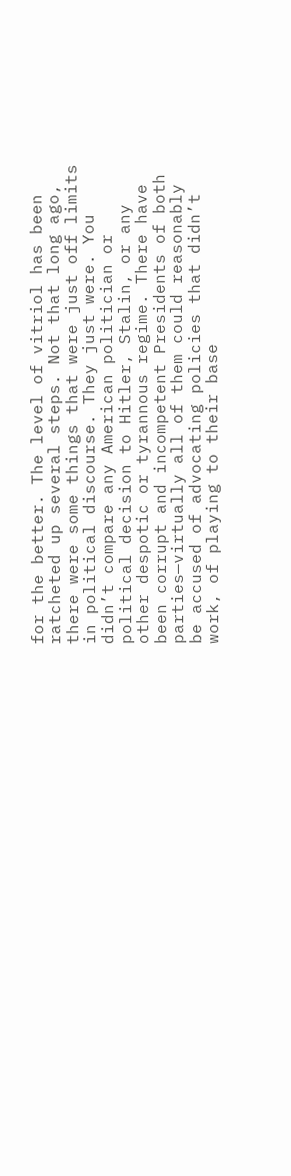for the better. The level of vitriol has been ratcheted up several steps. Not that long ago, there were some things that were just off limits in political discourse. They just were. You didn’t compare any American politician or political decision to Hitler, Stalin, or any other despotic or tyrannous regime. There have been corrupt and incompetent Presidents of both parties—virtually all of them could reasonably be accused of advocating policies that didn’t work, of playing to their base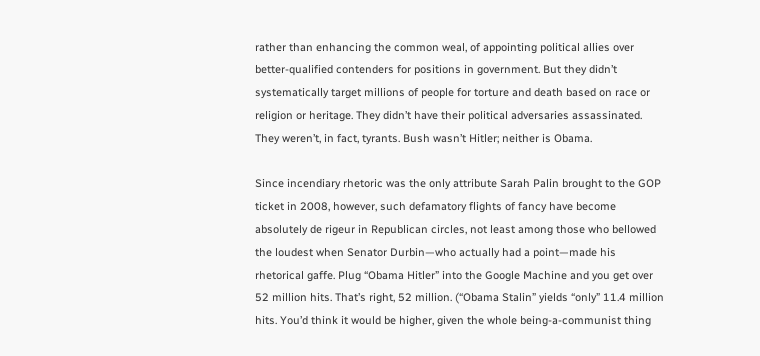rather than enhancing the common weal, of appointing political allies over better-qualified contenders for positions in government. But they didn’t systematically target millions of people for torture and death based on race or religion or heritage. They didn’t have their political adversaries assassinated. They weren’t, in fact, tyrants. Bush wasn’t Hitler; neither is Obama.

Since incendiary rhetoric was the only attribute Sarah Palin brought to the GOP ticket in 2008, however, such defamatory flights of fancy have become absolutely de rigeur in Republican circles, not least among those who bellowed the loudest when Senator Durbin—who actually had a point—made his rhetorical gaffe. Plug “Obama Hitler” into the Google Machine and you get over 52 million hits. That’s right, 52 million. (“Obama Stalin” yields “only” 11.4 million hits. You’d think it would be higher, given the whole being-a-communist thing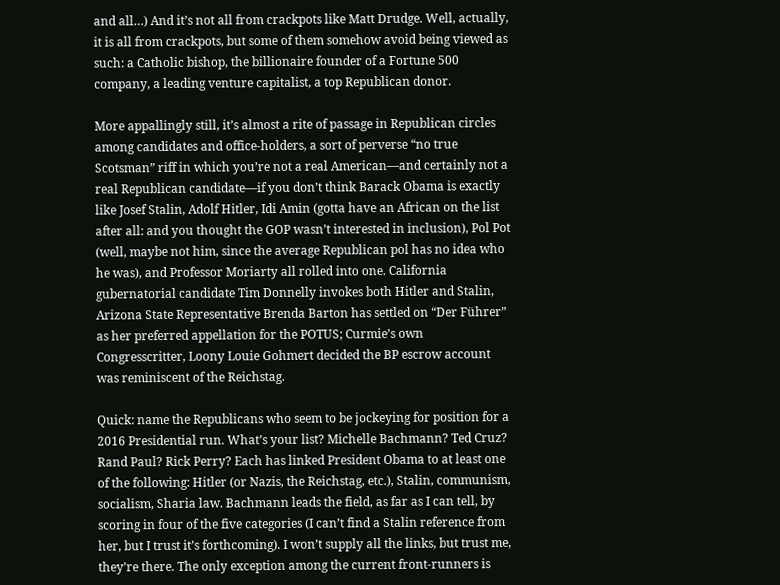and all…) And it’s not all from crackpots like Matt Drudge. Well, actually, it is all from crackpots, but some of them somehow avoid being viewed as such: a Catholic bishop, the billionaire founder of a Fortune 500 company, a leading venture capitalist, a top Republican donor.

More appallingly still, it’s almost a rite of passage in Republican circles among candidates and office-holders, a sort of perverse “no true Scotsman” riff in which you’re not a real American—and certainly not a real Republican candidate—if you don’t think Barack Obama is exactly like Josef Stalin, Adolf Hitler, Idi Amin (gotta have an African on the list after all: and you thought the GOP wasn’t interested in inclusion), Pol Pot (well, maybe not him, since the average Republican pol has no idea who he was), and Professor Moriarty all rolled into one. California gubernatorial candidate Tim Donnelly invokes both Hitler and Stalin, Arizona State Representative Brenda Barton has settled on “Der Führer” as her preferred appellation for the POTUS; Curmie’s own Congresscritter, Loony Louie Gohmert decided the BP escrow account was reminiscent of the Reichstag.

Quick: name the Republicans who seem to be jockeying for position for a 2016 Presidential run. What’s your list? Michelle Bachmann? Ted Cruz? Rand Paul? Rick Perry? Each has linked President Obama to at least one of the following: Hitler (or Nazis, the Reichstag, etc.), Stalin, communism, socialism, Sharia law. Bachmann leads the field, as far as I can tell, by scoring in four of the five categories (I can’t find a Stalin reference from her, but I trust it’s forthcoming). I won’t supply all the links, but trust me, they’re there. The only exception among the current front-runners is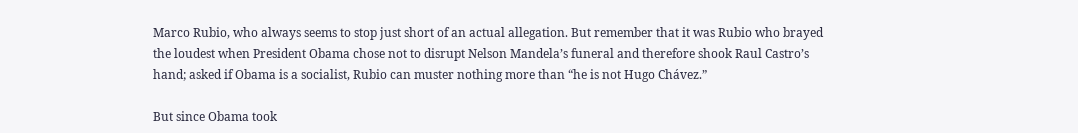Marco Rubio, who always seems to stop just short of an actual allegation. But remember that it was Rubio who brayed the loudest when President Obama chose not to disrupt Nelson Mandela’s funeral and therefore shook Raul Castro’s hand; asked if Obama is a socialist, Rubio can muster nothing more than “he is not Hugo Chávez.”

But since Obama took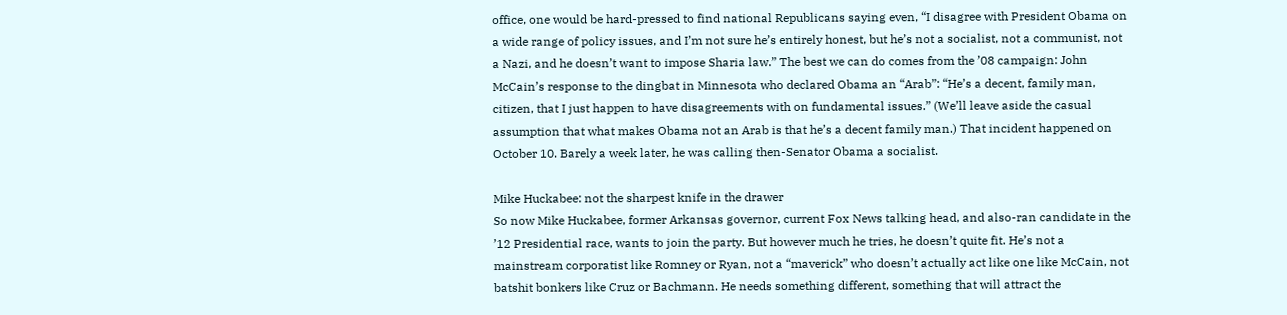office, one would be hard-pressed to find national Republicans saying even, “I disagree with President Obama on a wide range of policy issues, and I’m not sure he’s entirely honest, but he’s not a socialist, not a communist, not a Nazi, and he doesn’t want to impose Sharia law.” The best we can do comes from the ’08 campaign: John McCain’s response to the dingbat in Minnesota who declared Obama an “Arab”: “He’s a decent, family man, citizen, that I just happen to have disagreements with on fundamental issues.” (We’ll leave aside the casual assumption that what makes Obama not an Arab is that he’s a decent family man.) That incident happened on October 10. Barely a week later, he was calling then-Senator Obama a socialist.

Mike Huckabee: not the sharpest knife in the drawer
So now Mike Huckabee, former Arkansas governor, current Fox News talking head, and also-ran candidate in the ’12 Presidential race, wants to join the party. But however much he tries, he doesn’t quite fit. He’s not a mainstream corporatist like Romney or Ryan, not a “maverick” who doesn’t actually act like one like McCain, not batshit bonkers like Cruz or Bachmann. He needs something different, something that will attract the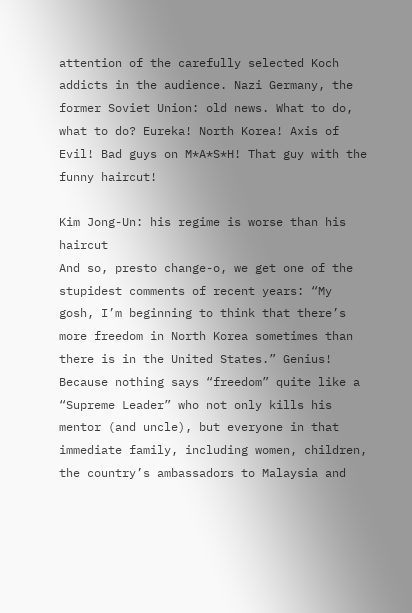attention of the carefully selected Koch addicts in the audience. Nazi Germany, the former Soviet Union: old news. What to do, what to do? Eureka! North Korea! Axis of Evil! Bad guys on M*A*S*H! That guy with the funny haircut!

Kim Jong-Un: his regime is worse than his haircut
And so, presto change-o, we get one of the stupidest comments of recent years: “My gosh, I’m beginning to think that there’s more freedom in North Korea sometimes than there is in the United States.” Genius! Because nothing says “freedom” quite like a “Supreme Leader” who not only kills his mentor (and uncle), but everyone in that immediate family, including women, children, the country’s ambassadors to Malaysia and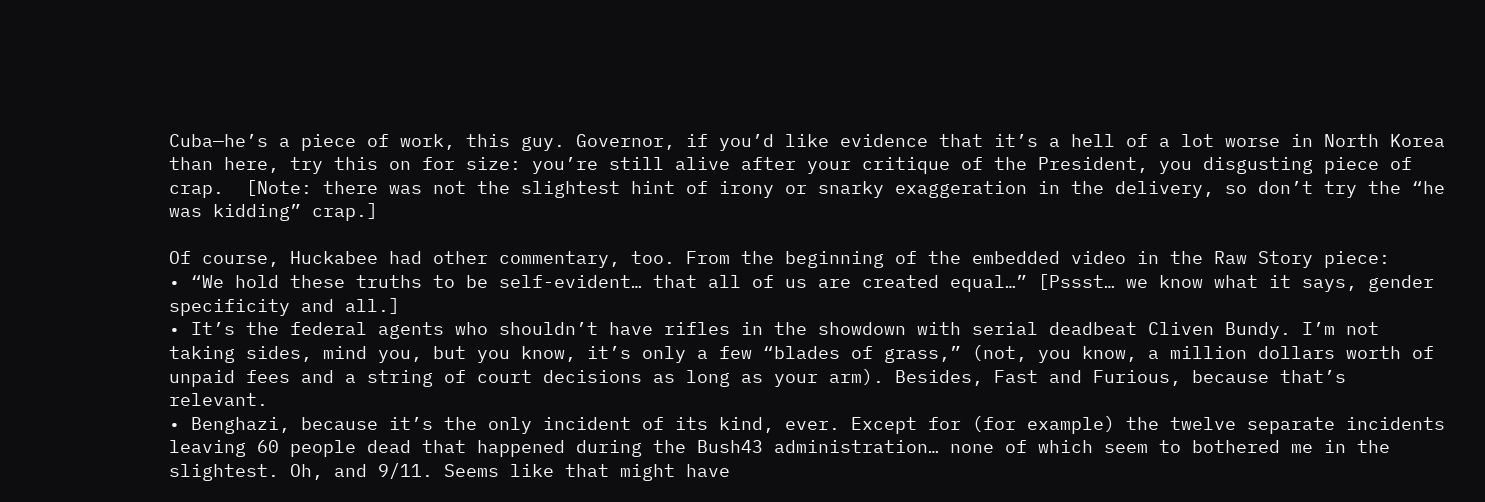Cuba—he’s a piece of work, this guy. Governor, if you’d like evidence that it’s a hell of a lot worse in North Korea than here, try this on for size: you’re still alive after your critique of the President, you disgusting piece of crap.  [Note: there was not the slightest hint of irony or snarky exaggeration in the delivery, so don’t try the “he was kidding” crap.]

Of course, Huckabee had other commentary, too. From the beginning of the embedded video in the Raw Story piece:
• “We hold these truths to be self-evident… that all of us are created equal…” [Pssst… we know what it says, gender specificity and all.]
• It’s the federal agents who shouldn’t have rifles in the showdown with serial deadbeat Cliven Bundy. I’m not taking sides, mind you, but you know, it’s only a few “blades of grass,” (not, you know, a million dollars worth of unpaid fees and a string of court decisions as long as your arm). Besides, Fast and Furious, because that’s relevant.
• Benghazi, because it’s the only incident of its kind, ever. Except for (for example) the twelve separate incidents leaving 60 people dead that happened during the Bush43 administration… none of which seem to bothered me in the slightest. Oh, and 9/11. Seems like that might have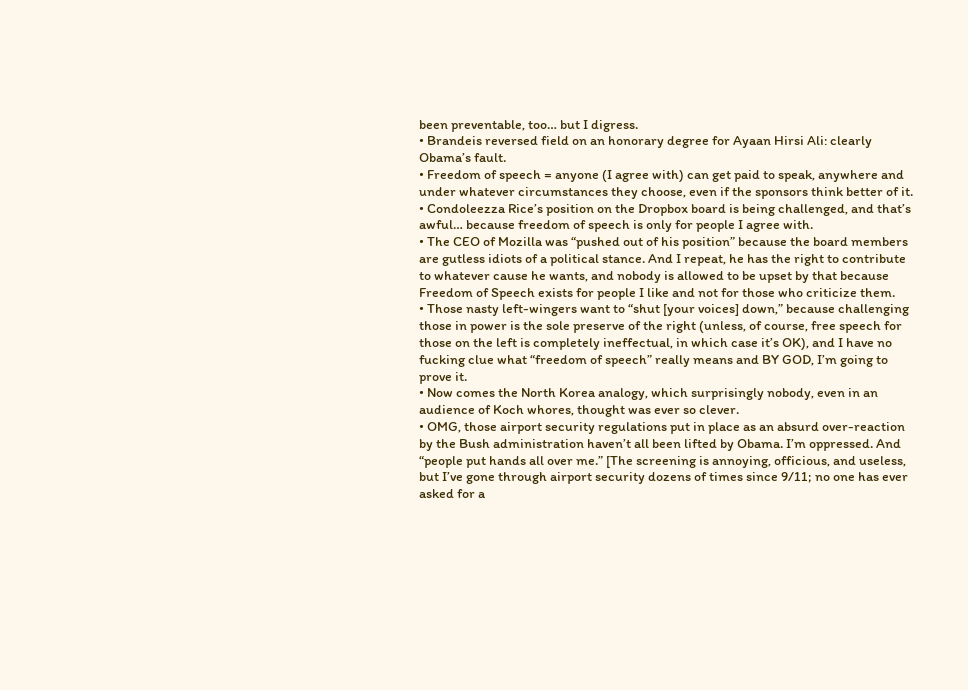been preventable, too… but I digress.
• Brandeis reversed field on an honorary degree for Ayaan Hirsi Ali: clearly Obama’s fault.
• Freedom of speech = anyone (I agree with) can get paid to speak, anywhere and under whatever circumstances they choose, even if the sponsors think better of it.
• Condoleezza Rice’s position on the Dropbox board is being challenged, and that’s awful… because freedom of speech is only for people I agree with.
• The CEO of Mozilla was “pushed out of his position” because the board members are gutless idiots of a political stance. And I repeat, he has the right to contribute to whatever cause he wants, and nobody is allowed to be upset by that because Freedom of Speech exists for people I like and not for those who criticize them.
• Those nasty left-wingers want to “shut [your voices] down,” because challenging those in power is the sole preserve of the right (unless, of course, free speech for those on the left is completely ineffectual, in which case it’s OK), and I have no fucking clue what “freedom of speech” really means and BY GOD, I’m going to prove it.
• Now comes the North Korea analogy, which surprisingly nobody, even in an audience of Koch whores, thought was ever so clever.
• OMG, those airport security regulations put in place as an absurd over-reaction by the Bush administration haven’t all been lifted by Obama. I’m oppressed. And “people put hands all over me.” [The screening is annoying, officious, and useless, but I’ve gone through airport security dozens of times since 9/11; no one has ever asked for a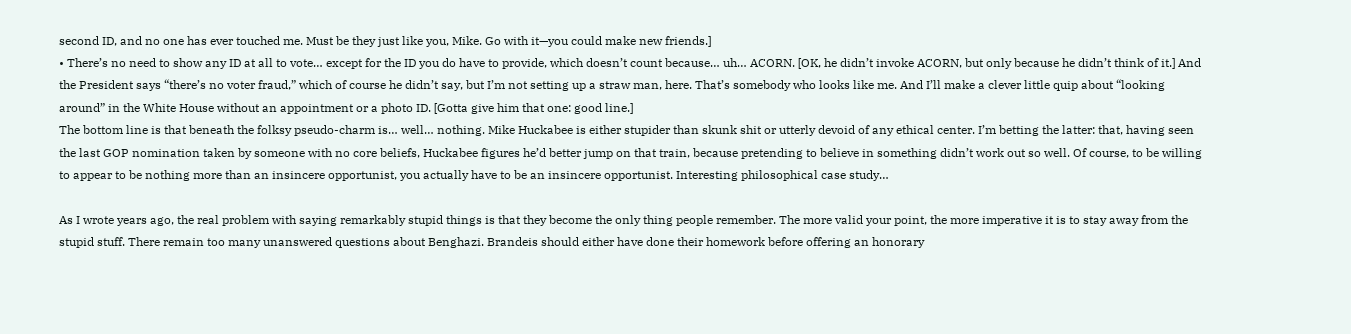second ID, and no one has ever touched me. Must be they just like you, Mike. Go with it—you could make new friends.]
• There’s no need to show any ID at all to vote… except for the ID you do have to provide, which doesn’t count because… uh… ACORN. [OK, he didn’t invoke ACORN, but only because he didn’t think of it.] And the President says “there’s no voter fraud,” which of course he didn’t say, but I’m not setting up a straw man, here. That’s somebody who looks like me. And I’ll make a clever little quip about “looking around” in the White House without an appointment or a photo ID. [Gotta give him that one: good line.]
The bottom line is that beneath the folksy pseudo-charm is… well… nothing. Mike Huckabee is either stupider than skunk shit or utterly devoid of any ethical center. I’m betting the latter: that, having seen the last GOP nomination taken by someone with no core beliefs, Huckabee figures he’d better jump on that train, because pretending to believe in something didn’t work out so well. Of course, to be willing to appear to be nothing more than an insincere opportunist, you actually have to be an insincere opportunist. Interesting philosophical case study…

As I wrote years ago, the real problem with saying remarkably stupid things is that they become the only thing people remember. The more valid your point, the more imperative it is to stay away from the stupid stuff. There remain too many unanswered questions about Benghazi. Brandeis should either have done their homework before offering an honorary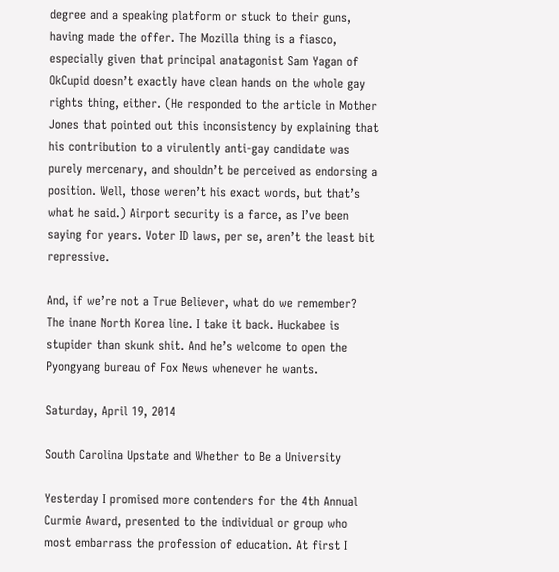degree and a speaking platform or stuck to their guns, having made the offer. The Mozilla thing is a fiasco, especially given that principal anatagonist Sam Yagan of OkCupid doesn’t exactly have clean hands on the whole gay rights thing, either. (He responded to the article in Mother Jones that pointed out this inconsistency by explaining that his contribution to a virulently anti-gay candidate was purely mercenary, and shouldn’t be perceived as endorsing a position. Well, those weren’t his exact words, but that’s what he said.) Airport security is a farce, as I’ve been saying for years. Voter ID laws, per se, aren’t the least bit repressive.

And, if we’re not a True Believer, what do we remember? The inane North Korea line. I take it back. Huckabee is stupider than skunk shit. And he’s welcome to open the Pyongyang bureau of Fox News whenever he wants.

Saturday, April 19, 2014

South Carolina Upstate and Whether to Be a University

Yesterday I promised more contenders for the 4th Annual Curmie Award, presented to the individual or group who most embarrass the profession of education. At first I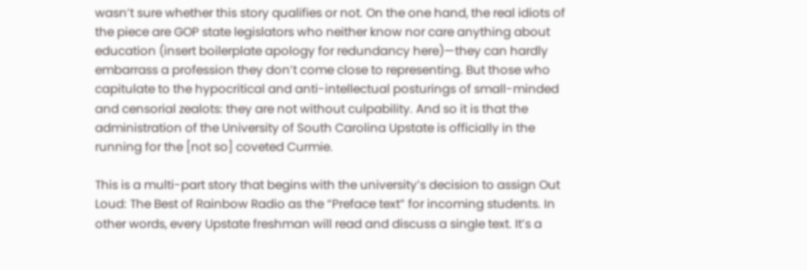wasn’t sure whether this story qualifies or not. On the one hand, the real idiots of the piece are GOP state legislators who neither know nor care anything about education (insert boilerplate apology for redundancy here)—they can hardly embarrass a profession they don’t come close to representing. But those who capitulate to the hypocritical and anti-intellectual posturings of small-minded and censorial zealots: they are not without culpability. And so it is that the administration of the University of South Carolina Upstate is officially in the running for the [not so] coveted Curmie.

This is a multi-part story that begins with the university’s decision to assign Out Loud: The Best of Rainbow Radio as the “Preface text” for incoming students. In other words, every Upstate freshman will read and discuss a single text. It’s a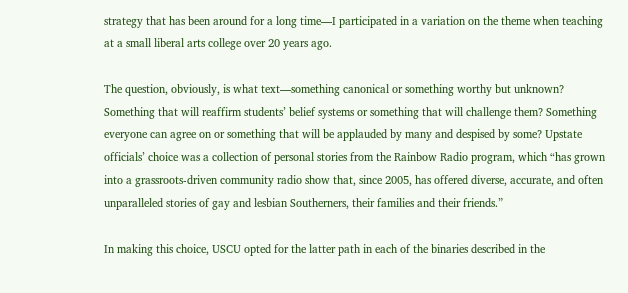strategy that has been around for a long time—I participated in a variation on the theme when teaching at a small liberal arts college over 20 years ago.

The question, obviously, is what text—something canonical or something worthy but unknown? Something that will reaffirm students’ belief systems or something that will challenge them? Something everyone can agree on or something that will be applauded by many and despised by some? Upstate officials’ choice was a collection of personal stories from the Rainbow Radio program, which “has grown into a grassroots-driven community radio show that, since 2005, has offered diverse, accurate, and often unparalleled stories of gay and lesbian Southerners, their families and their friends.”

In making this choice, USCU opted for the latter path in each of the binaries described in the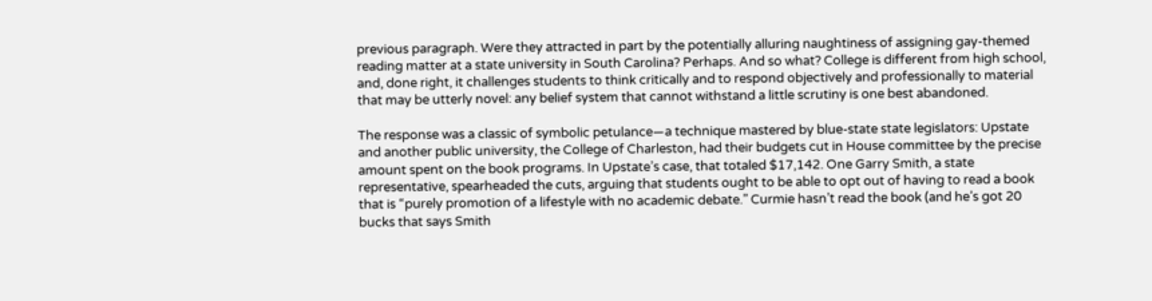previous paragraph. Were they attracted in part by the potentially alluring naughtiness of assigning gay-themed reading matter at a state university in South Carolina? Perhaps. And so what? College is different from high school, and, done right, it challenges students to think critically and to respond objectively and professionally to material that may be utterly novel: any belief system that cannot withstand a little scrutiny is one best abandoned.

The response was a classic of symbolic petulance—a technique mastered by blue-state state legislators: Upstate and another public university, the College of Charleston, had their budgets cut in House committee by the precise amount spent on the book programs. In Upstate’s case, that totaled $17,142. One Garry Smith, a state representative, spearheaded the cuts, arguing that students ought to be able to opt out of having to read a book that is “purely promotion of a lifestyle with no academic debate.” Curmie hasn’t read the book (and he’s got 20 bucks that says Smith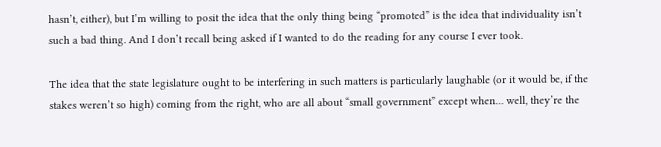hasn’t, either), but I’m willing to posit the idea that the only thing being “promoted” is the idea that individuality isn’t such a bad thing. And I don’t recall being asked if I wanted to do the reading for any course I ever took.

The idea that the state legislature ought to be interfering in such matters is particularly laughable (or it would be, if the stakes weren’t so high) coming from the right, who are all about “small government” except when… well, they’re the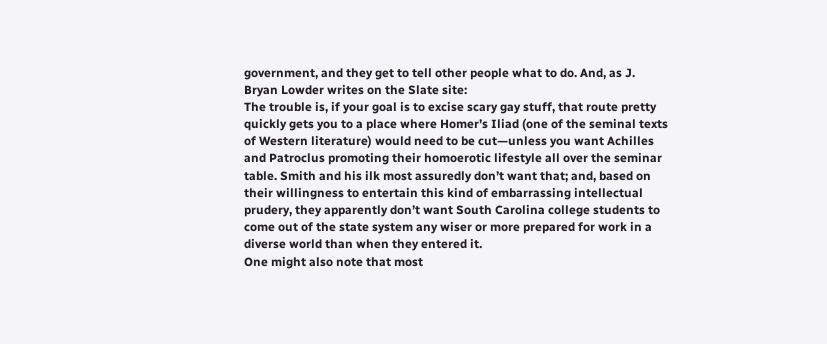government, and they get to tell other people what to do. And, as J. Bryan Lowder writes on the Slate site:
The trouble is, if your goal is to excise scary gay stuff, that route pretty quickly gets you to a place where Homer’s Iliad (one of the seminal texts of Western literature) would need to be cut—unless you want Achilles and Patroclus promoting their homoerotic lifestyle all over the seminar table. Smith and his ilk most assuredly don’t want that; and, based on their willingness to entertain this kind of embarrassing intellectual prudery, they apparently don’t want South Carolina college students to come out of the state system any wiser or more prepared for work in a diverse world than when they entered it.
One might also note that most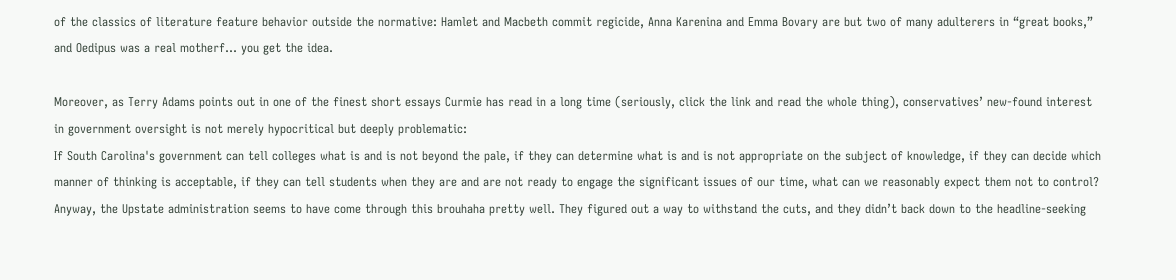of the classics of literature feature behavior outside the normative: Hamlet and Macbeth commit regicide, Anna Karenina and Emma Bovary are but two of many adulterers in “great books,” and Oedipus was a real motherf… you get the idea.

Moreover, as Terry Adams points out in one of the finest short essays Curmie has read in a long time (seriously, click the link and read the whole thing), conservatives’ new-found interest in government oversight is not merely hypocritical but deeply problematic:
If South Carolina's government can tell colleges what is and is not beyond the pale, if they can determine what is and is not appropriate on the subject of knowledge, if they can decide which manner of thinking is acceptable, if they can tell students when they are and are not ready to engage the significant issues of our time, what can we reasonably expect them not to control?
Anyway, the Upstate administration seems to have come through this brouhaha pretty well. They figured out a way to withstand the cuts, and they didn’t back down to the headline-seeking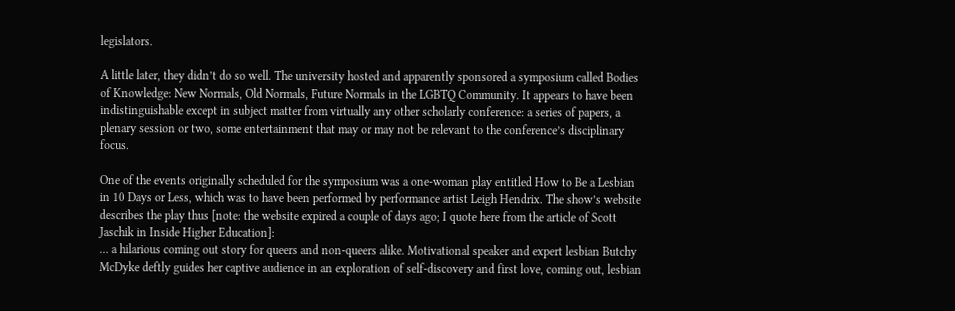legislators.

A little later, they didn’t do so well. The university hosted and apparently sponsored a symposium called Bodies of Knowledge: New Normals, Old Normals, Future Normals in the LGBTQ Community. It appears to have been indistinguishable except in subject matter from virtually any other scholarly conference: a series of papers, a plenary session or two, some entertainment that may or may not be relevant to the conference’s disciplinary focus.

One of the events originally scheduled for the symposium was a one-woman play entitled How to Be a Lesbian in 10 Days or Less, which was to have been performed by performance artist Leigh Hendrix. The show’s website describes the play thus [note: the website expired a couple of days ago; I quote here from the article of Scott Jaschik in Inside Higher Education]:
… a hilarious coming out story for queers and non-queers alike. Motivational speaker and expert lesbian Butchy McDyke deftly guides her captive audience in an exploration of self-discovery and first love, coming out, lesbian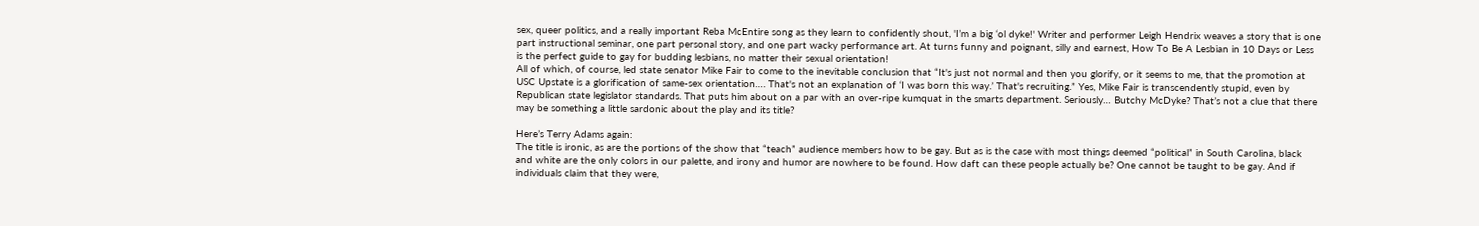sex, queer politics, and a really important Reba McEntire song as they learn to confidently shout, 'I’m a big ‘ol dyke!' Writer and performer Leigh Hendrix weaves a story that is one part instructional seminar, one part personal story, and one part wacky performance art. At turns funny and poignant, silly and earnest, How To Be A Lesbian in 10 Days or Less is the perfect guide to gay for budding lesbians, no matter their sexual orientation!
All of which, of course, led state senator Mike Fair to come to the inevitable conclusion that “It's just not normal and then you glorify, or it seems to me, that the promotion at USC Upstate is a glorification of same-sex orientation…. That's not an explanation of ‘I was born this way.’ That's recruiting.” Yes, Mike Fair is transcendently stupid, even by Republican state legislator standards. That puts him about on a par with an over-ripe kumquat in the smarts department. Seriously… Butchy McDyke? That’s not a clue that there may be something a little sardonic about the play and its title?

Here’s Terry Adams again:
The title is ironic, as are the portions of the show that “teach” audience members how to be gay. But as is the case with most things deemed “political” in South Carolina, black and white are the only colors in our palette, and irony and humor are nowhere to be found. How daft can these people actually be? One cannot be taught to be gay. And if individuals claim that they were,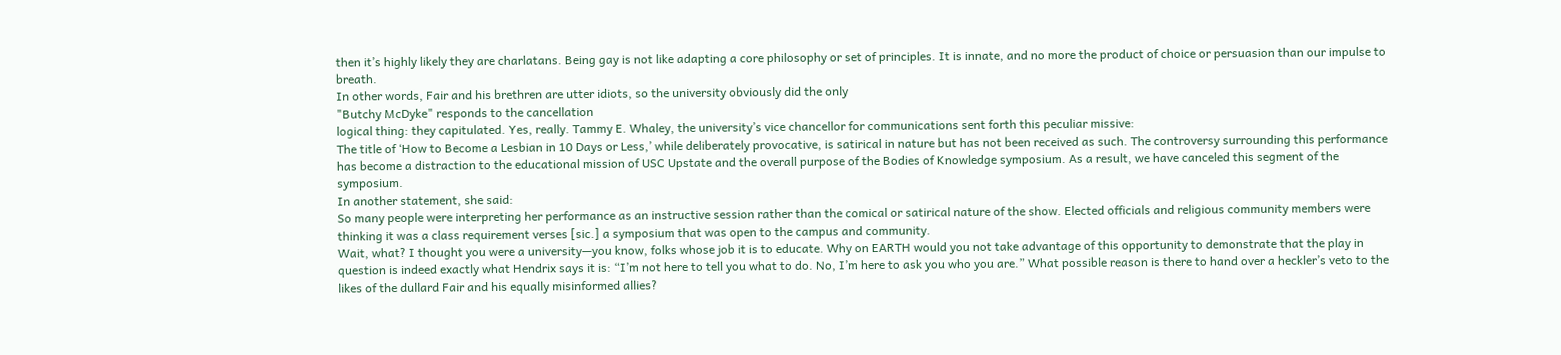then it’s highly likely they are charlatans. Being gay is not like adapting a core philosophy or set of principles. It is innate, and no more the product of choice or persuasion than our impulse to breath.
In other words, Fair and his brethren are utter idiots, so the university obviously did the only
"Butchy McDyke" responds to the cancellation
logical thing: they capitulated. Yes, really. Tammy E. Whaley, the university’s vice chancellor for communications sent forth this peculiar missive:
The title of ‘How to Become a Lesbian in 10 Days or Less,’ while deliberately provocative, is satirical in nature but has not been received as such. The controversy surrounding this performance has become a distraction to the educational mission of USC Upstate and the overall purpose of the Bodies of Knowledge symposium. As a result, we have canceled this segment of the symposium.
In another statement, she said:
So many people were interpreting her performance as an instructive session rather than the comical or satirical nature of the show. Elected officials and religious community members were thinking it was a class requirement verses [sic.] a symposium that was open to the campus and community.
Wait, what? I thought you were a university—you know, folks whose job it is to educate. Why on EARTH would you not take advantage of this opportunity to demonstrate that the play in question is indeed exactly what Hendrix says it is: “I’m not here to tell you what to do. No, I’m here to ask you who you are.” What possible reason is there to hand over a heckler’s veto to the likes of the dullard Fair and his equally misinformed allies?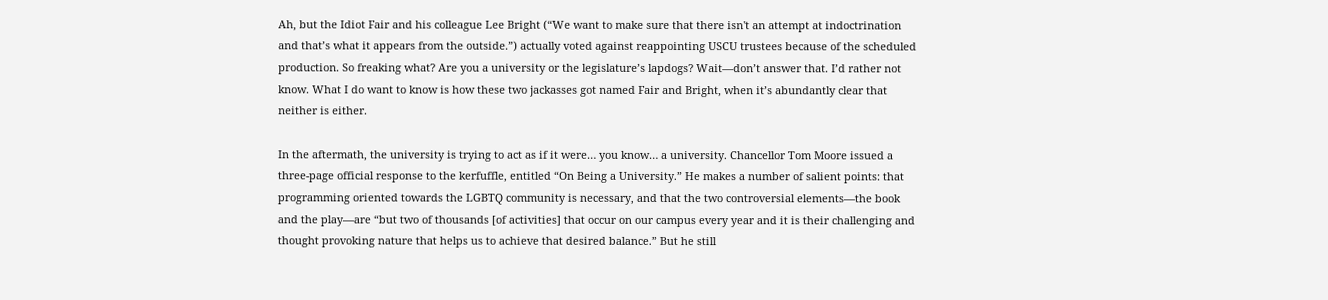Ah, but the Idiot Fair and his colleague Lee Bright (“We want to make sure that there isn't an attempt at indoctrination and that’s what it appears from the outside.”) actually voted against reappointing USCU trustees because of the scheduled production. So freaking what? Are you a university or the legislature’s lapdogs? Wait—don’t answer that. I’d rather not know. What I do want to know is how these two jackasses got named Fair and Bright, when it’s abundantly clear that neither is either.

In the aftermath, the university is trying to act as if it were… you know… a university. Chancellor Tom Moore issued a three-page official response to the kerfuffle, entitled “On Being a University.” He makes a number of salient points: that programming oriented towards the LGBTQ community is necessary, and that the two controversial elements—the book and the play—are “but two of thousands [of activities] that occur on our campus every year and it is their challenging and thought provoking nature that helps us to achieve that desired balance.” But he still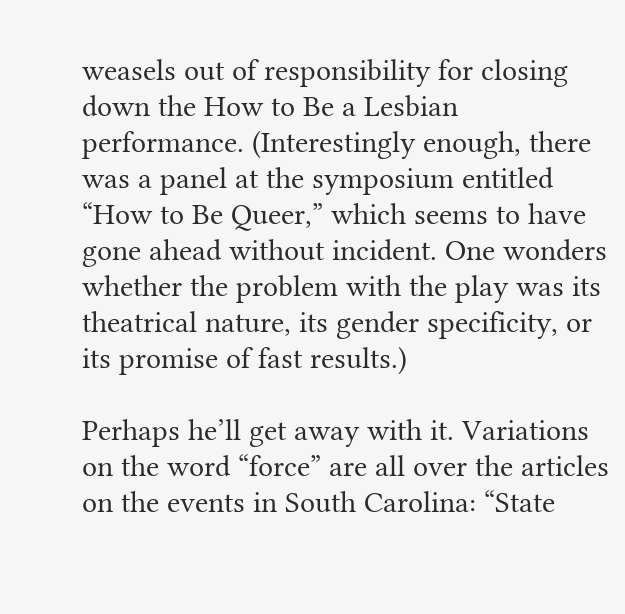weasels out of responsibility for closing down the How to Be a Lesbian performance. (Interestingly enough, there was a panel at the symposium entitled “How to Be Queer,” which seems to have gone ahead without incident. One wonders whether the problem with the play was its theatrical nature, its gender specificity, or its promise of fast results.)

Perhaps he’ll get away with it. Variations on the word “force” are all over the articles on the events in South Carolina: “State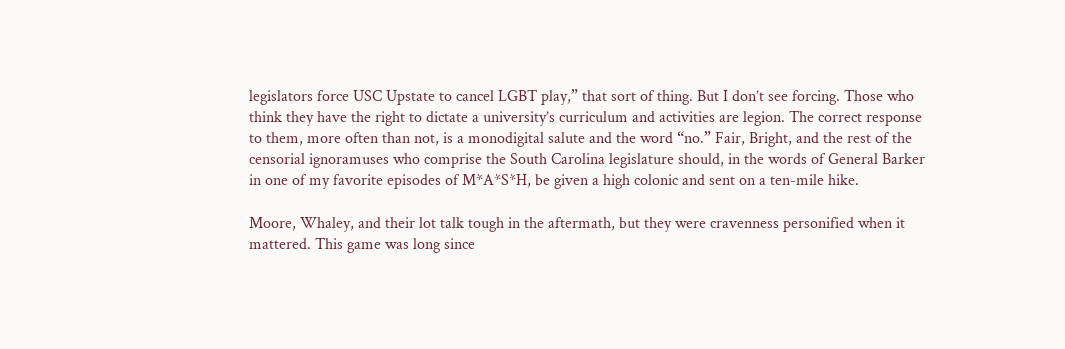legislators force USC Upstate to cancel LGBT play,” that sort of thing. But I don’t see forcing. Those who think they have the right to dictate a university’s curriculum and activities are legion. The correct response to them, more often than not, is a monodigital salute and the word “no.” Fair, Bright, and the rest of the censorial ignoramuses who comprise the South Carolina legislature should, in the words of General Barker in one of my favorite episodes of M*A*S*H, be given a high colonic and sent on a ten-mile hike.

Moore, Whaley, and their lot talk tough in the aftermath, but they were cravenness personified when it mattered. This game was long since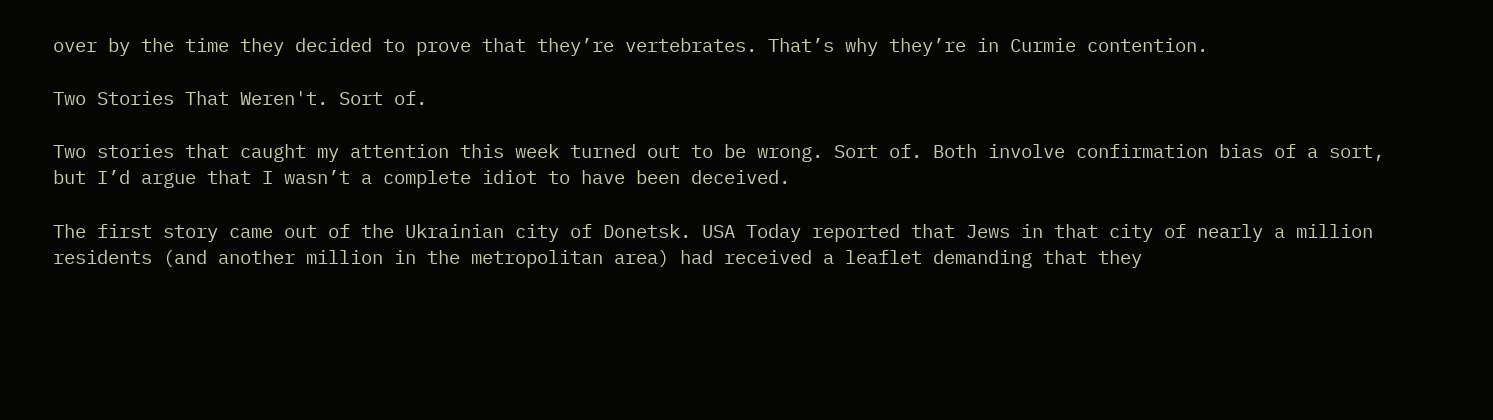over by the time they decided to prove that they’re vertebrates. That’s why they’re in Curmie contention.

Two Stories That Weren't. Sort of.

Two stories that caught my attention this week turned out to be wrong. Sort of. Both involve confirmation bias of a sort, but I’d argue that I wasn’t a complete idiot to have been deceived.

The first story came out of the Ukrainian city of Donetsk. USA Today reported that Jews in that city of nearly a million residents (and another million in the metropolitan area) had received a leaflet demanding that they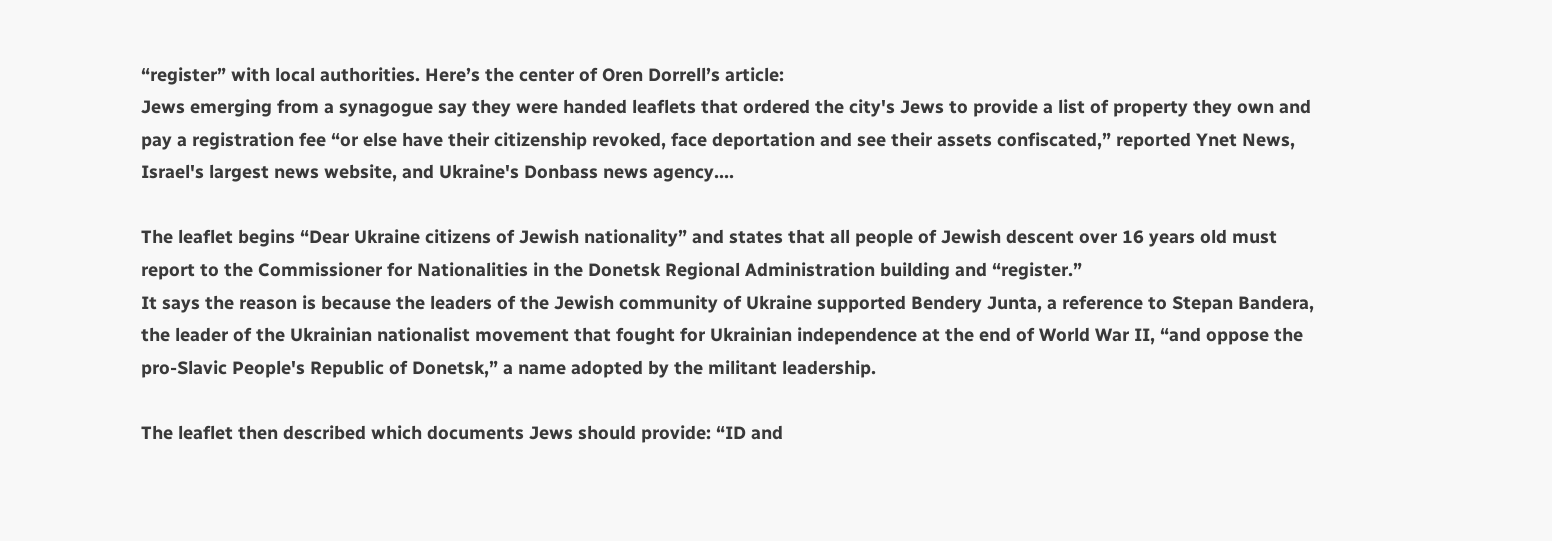“register” with local authorities. Here’s the center of Oren Dorrell’s article:
Jews emerging from a synagogue say they were handed leaflets that ordered the city's Jews to provide a list of property they own and pay a registration fee “or else have their citizenship revoked, face deportation and see their assets confiscated,” reported Ynet News, Israel's largest news website, and Ukraine's Donbass news agency….

The leaflet begins “Dear Ukraine citizens of Jewish nationality” and states that all people of Jewish descent over 16 years old must report to the Commissioner for Nationalities in the Donetsk Regional Administration building and “register.”
It says the reason is because the leaders of the Jewish community of Ukraine supported Bendery Junta, a reference to Stepan Bandera, the leader of the Ukrainian nationalist movement that fought for Ukrainian independence at the end of World War II, “and oppose the pro-Slavic People's Republic of Donetsk,” a name adopted by the militant leadership.

The leaflet then described which documents Jews should provide: “ID and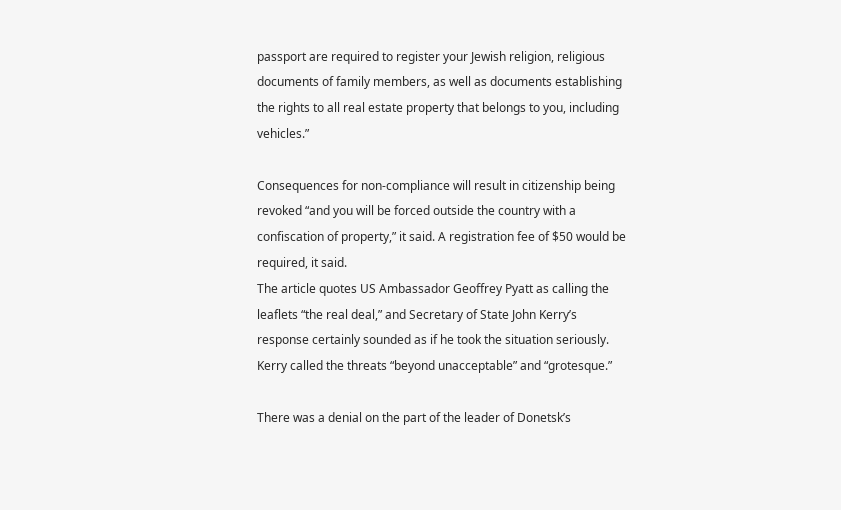passport are required to register your Jewish religion, religious documents of family members, as well as documents establishing the rights to all real estate property that belongs to you, including vehicles.”

Consequences for non-compliance will result in citizenship being revoked “and you will be forced outside the country with a confiscation of property,” it said. A registration fee of $50 would be required, it said.
The article quotes US Ambassador Geoffrey Pyatt as calling the leaflets “the real deal,” and Secretary of State John Kerry’s response certainly sounded as if he took the situation seriously. Kerry called the threats “beyond unacceptable” and “grotesque.”

There was a denial on the part of the leader of Donetsk’s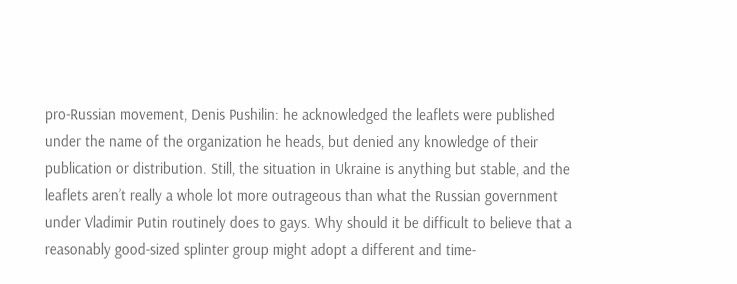pro-Russian movement, Denis Pushilin: he acknowledged the leaflets were published under the name of the organization he heads, but denied any knowledge of their publication or distribution. Still, the situation in Ukraine is anything but stable, and the leaflets aren’t really a whole lot more outrageous than what the Russian government under Vladimir Putin routinely does to gays. Why should it be difficult to believe that a reasonably good-sized splinter group might adopt a different and time-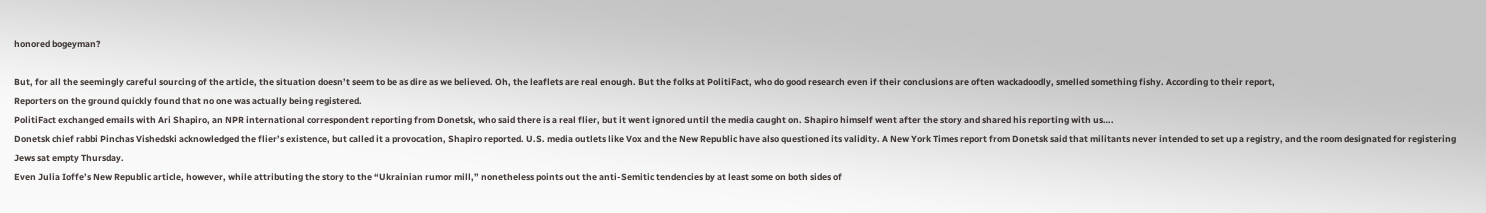honored bogeyman?

But, for all the seemingly careful sourcing of the article, the situation doesn’t seem to be as dire as we believed. Oh, the leaflets are real enough. But the folks at PolitiFact, who do good research even if their conclusions are often wackadoodly, smelled something fishy. According to their report,
Reporters on the ground quickly found that no one was actually being registered.
PolitiFact exchanged emails with Ari Shapiro, an NPR international correspondent reporting from Donetsk, who said there is a real flier, but it went ignored until the media caught on. Shapiro himself went after the story and shared his reporting with us….
Donetsk chief rabbi Pinchas Vishedski acknowledged the flier’s existence, but called it a provocation, Shapiro reported. U.S. media outlets like Vox and the New Republic have also questioned its validity. A New York Times report from Donetsk said that militants never intended to set up a registry, and the room designated for registering Jews sat empty Thursday.
Even Julia Ioffe’s New Republic article, however, while attributing the story to the “Ukrainian rumor mill,” nonetheless points out the anti-Semitic tendencies by at least some on both sides of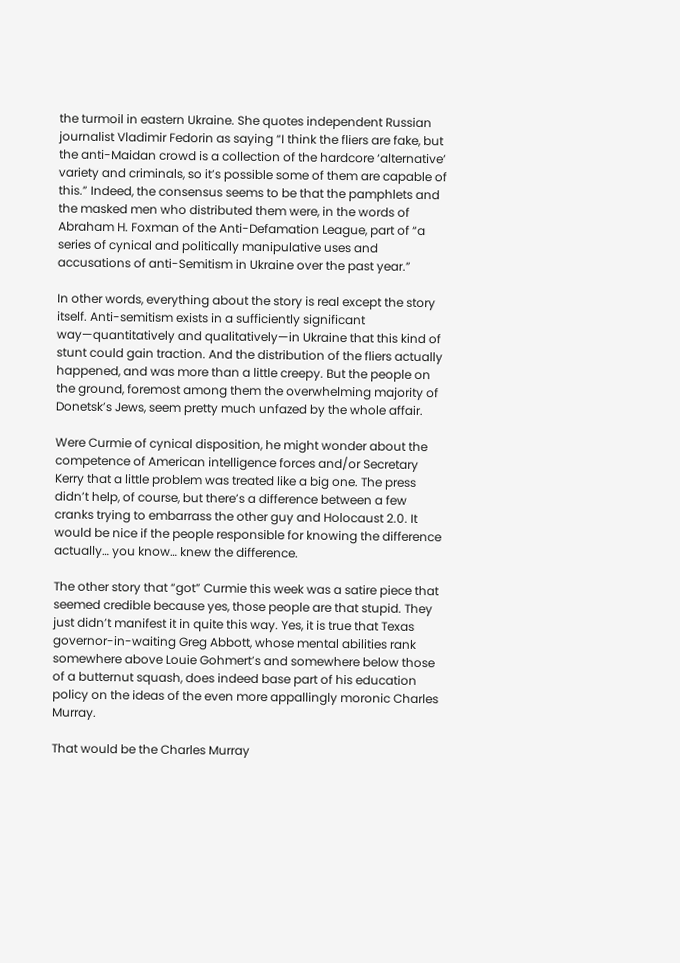the turmoil in eastern Ukraine. She quotes independent Russian journalist Vladimir Fedorin as saying “I think the fliers are fake, but the anti-Maidan crowd is a collection of the hardcore ‘alternative’ variety and criminals, so it’s possible some of them are capable of this.” Indeed, the consensus seems to be that the pamphlets and the masked men who distributed them were, in the words of Abraham H. Foxman of the Anti-Defamation League, part of “a series of cynical and politically manipulative uses and accusations of anti-Semitism in Ukraine over the past year.”

In other words, everything about the story is real except the story itself. Anti-semitism exists in a sufficiently significant way—quantitatively and qualitatively—in Ukraine that this kind of stunt could gain traction. And the distribution of the fliers actually happened, and was more than a little creepy. But the people on the ground, foremost among them the overwhelming majority of Donetsk’s Jews, seem pretty much unfazed by the whole affair.

Were Curmie of cynical disposition, he might wonder about the competence of American intelligence forces and/or Secretary Kerry that a little problem was treated like a big one. The press didn’t help, of course, but there’s a difference between a few cranks trying to embarrass the other guy and Holocaust 2.0. It would be nice if the people responsible for knowing the difference actually… you know… knew the difference.

The other story that “got” Curmie this week was a satire piece that seemed credible because yes, those people are that stupid. They just didn’t manifest it in quite this way. Yes, it is true that Texas governor-in-waiting Greg Abbott, whose mental abilities rank somewhere above Louie Gohmert’s and somewhere below those of a butternut squash, does indeed base part of his education policy on the ideas of the even more appallingly moronic Charles Murray.

That would be the Charles Murray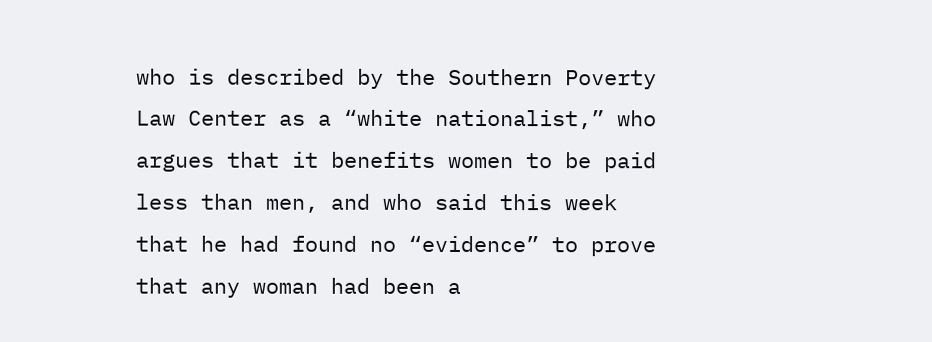who is described by the Southern Poverty Law Center as a “white nationalist,” who argues that it benefits women to be paid less than men, and who said this week that he had found no “evidence” to prove that any woman had been a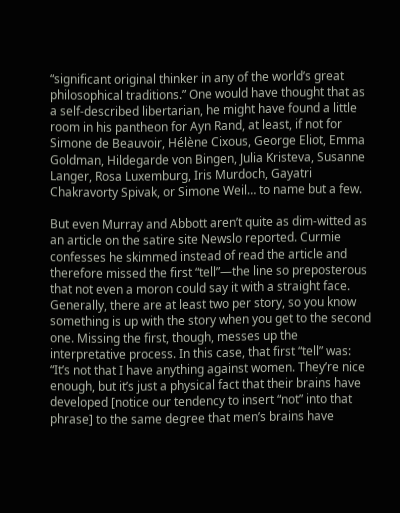“significant original thinker in any of the world’s great philosophical traditions.” One would have thought that as a self-described libertarian, he might have found a little room in his pantheon for Ayn Rand, at least, if not for Simone de Beauvoir, Hélène Cixous, George Eliot, Emma Goldman, Hildegarde von Bingen, Julia Kristeva, Susanne Langer, Rosa Luxemburg, Iris Murdoch, Gayatri Chakravorty Spivak, or Simone Weil… to name but a few.

But even Murray and Abbott aren’t quite as dim-witted as an article on the satire site Newslo reported. Curmie confesses he skimmed instead of read the article and therefore missed the first “tell”—the line so preposterous that not even a moron could say it with a straight face. Generally, there are at least two per story, so you know something is up with the story when you get to the second one. Missing the first, though, messes up the interpretative process. In this case, that first “tell” was:
“It’s not that I have anything against women. They’re nice enough, but it’s just a physical fact that their brains have developed [notice our tendency to insert “not” into that phrase] to the same degree that men’s brains have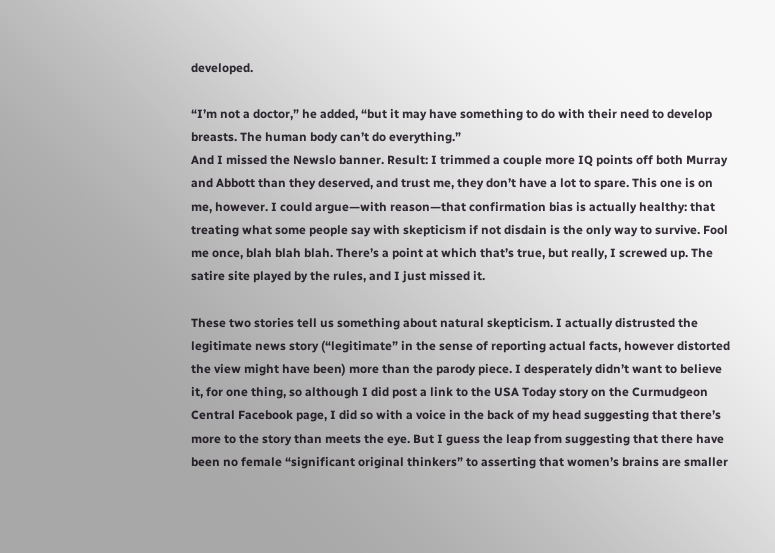developed.

“I’m not a doctor,” he added, “but it may have something to do with their need to develop breasts. The human body can’t do everything.”
And I missed the Newslo banner. Result: I trimmed a couple more IQ points off both Murray and Abbott than they deserved, and trust me, they don’t have a lot to spare. This one is on me, however. I could argue—with reason—that confirmation bias is actually healthy: that treating what some people say with skepticism if not disdain is the only way to survive. Fool me once, blah blah blah. There’s a point at which that’s true, but really, I screwed up. The satire site played by the rules, and I just missed it.

These two stories tell us something about natural skepticism. I actually distrusted the legitimate news story (“legitimate” in the sense of reporting actual facts, however distorted the view might have been) more than the parody piece. I desperately didn’t want to believe it, for one thing, so although I did post a link to the USA Today story on the Curmudgeon Central Facebook page, I did so with a voice in the back of my head suggesting that there’s more to the story than meets the eye. But I guess the leap from suggesting that there have been no female “significant original thinkers” to asserting that women’s brains are smaller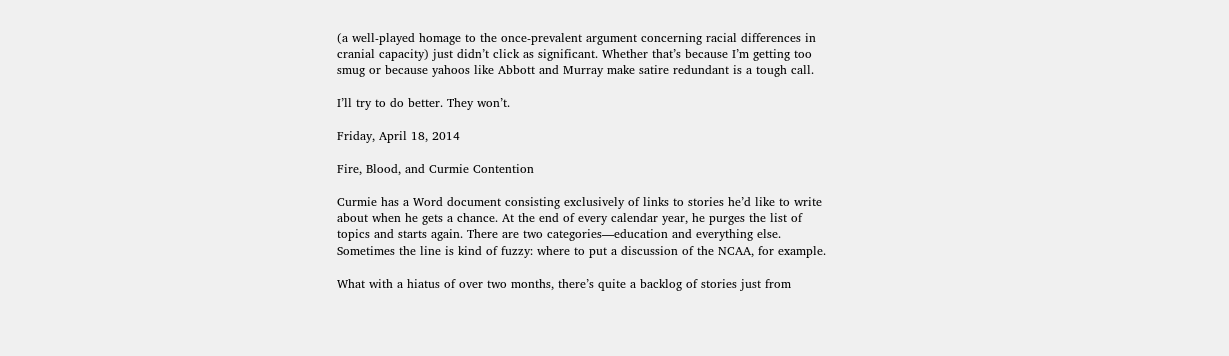(a well-played homage to the once-prevalent argument concerning racial differences in cranial capacity) just didn’t click as significant. Whether that’s because I’m getting too smug or because yahoos like Abbott and Murray make satire redundant is a tough call.

I’ll try to do better. They won’t.

Friday, April 18, 2014

Fire, Blood, and Curmie Contention

Curmie has a Word document consisting exclusively of links to stories he’d like to write about when he gets a chance. At the end of every calendar year, he purges the list of topics and starts again. There are two categories—education and everything else. Sometimes the line is kind of fuzzy: where to put a discussion of the NCAA, for example.

What with a hiatus of over two months, there’s quite a backlog of stories just from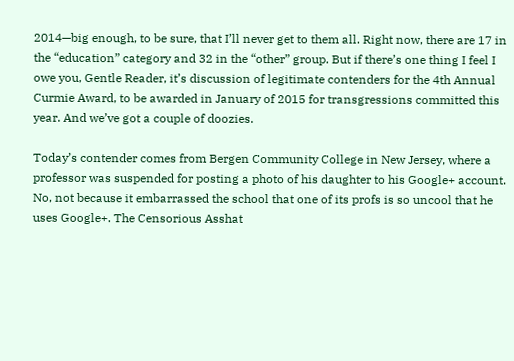2014—big enough, to be sure, that I’ll never get to them all. Right now, there are 17 in the “education” category and 32 in the “other” group. But if there’s one thing I feel I owe you, Gentle Reader, it’s discussion of legitimate contenders for the 4th Annual Curmie Award, to be awarded in January of 2015 for transgressions committed this year. And we’ve got a couple of doozies.

Today’s contender comes from Bergen Community College in New Jersey, where a professor was suspended for posting a photo of his daughter to his Google+ account. No, not because it embarrassed the school that one of its profs is so uncool that he uses Google+. The Censorious Asshat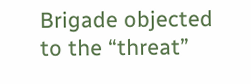Brigade objected to the “threat”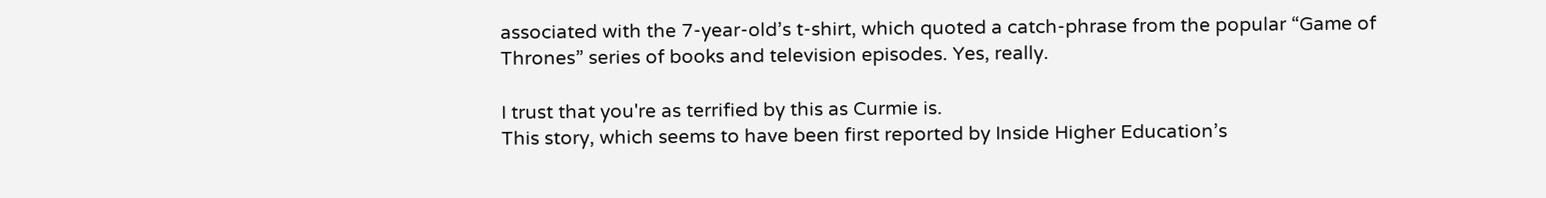associated with the 7-year-old’s t-shirt, which quoted a catch-phrase from the popular “Game of Thrones” series of books and television episodes. Yes, really.

I trust that you're as terrified by this as Curmie is.
This story, which seems to have been first reported by Inside Higher Education’s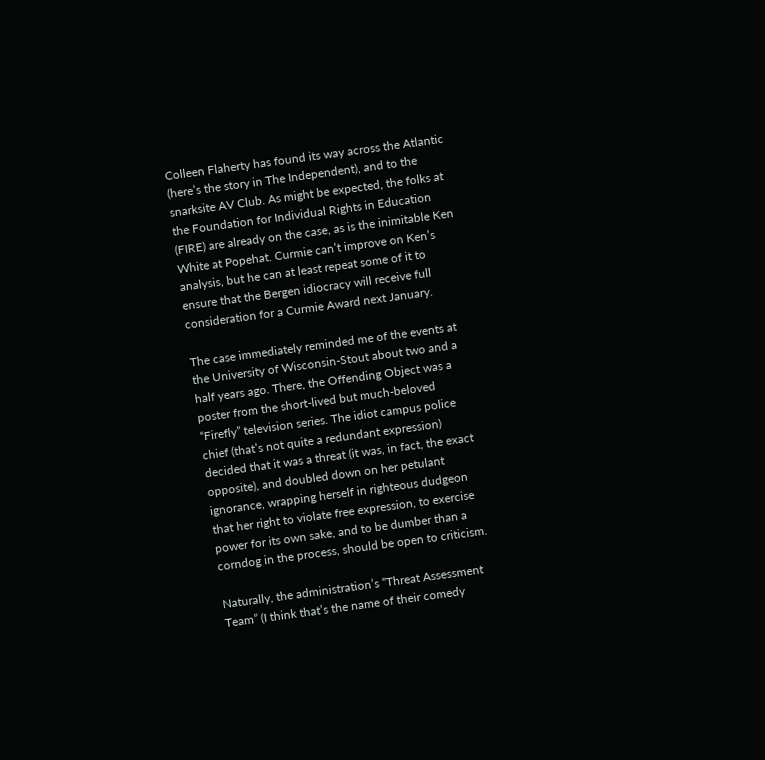Colleen Flaherty has found its way across the Atlantic (here’s the story in The Independent), and to the snarksite AV Club. As might be expected, the folks at the Foundation for Individual Rights in Education (FIRE) are already on the case, as is the inimitable Ken White at Popehat. Curmie can’t improve on Ken’s analysis, but he can at least repeat some of it to ensure that the Bergen idiocracy will receive full consideration for a Curmie Award next January.

The case immediately reminded me of the events at the University of Wisconsin-Stout about two and a half years ago. There, the Offending Object was a poster from the short-lived but much-beloved “Firefly” television series. The idiot campus police chief (that’s not quite a redundant expression) decided that it was a threat (it was, in fact, the exact opposite), and doubled down on her petulant ignorance, wrapping herself in righteous dudgeon that her right to violate free expression, to exercise power for its own sake, and to be dumber than a corndog in the process, should be open to criticism.

Naturally, the administration’s “Threat Assessment Team” (I think that’s the name of their comedy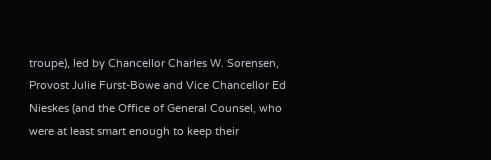troupe), led by Chancellor Charles W. Sorensen, Provost Julie Furst-Bowe and Vice Chancellor Ed Nieskes (and the Office of General Counsel, who were at least smart enough to keep their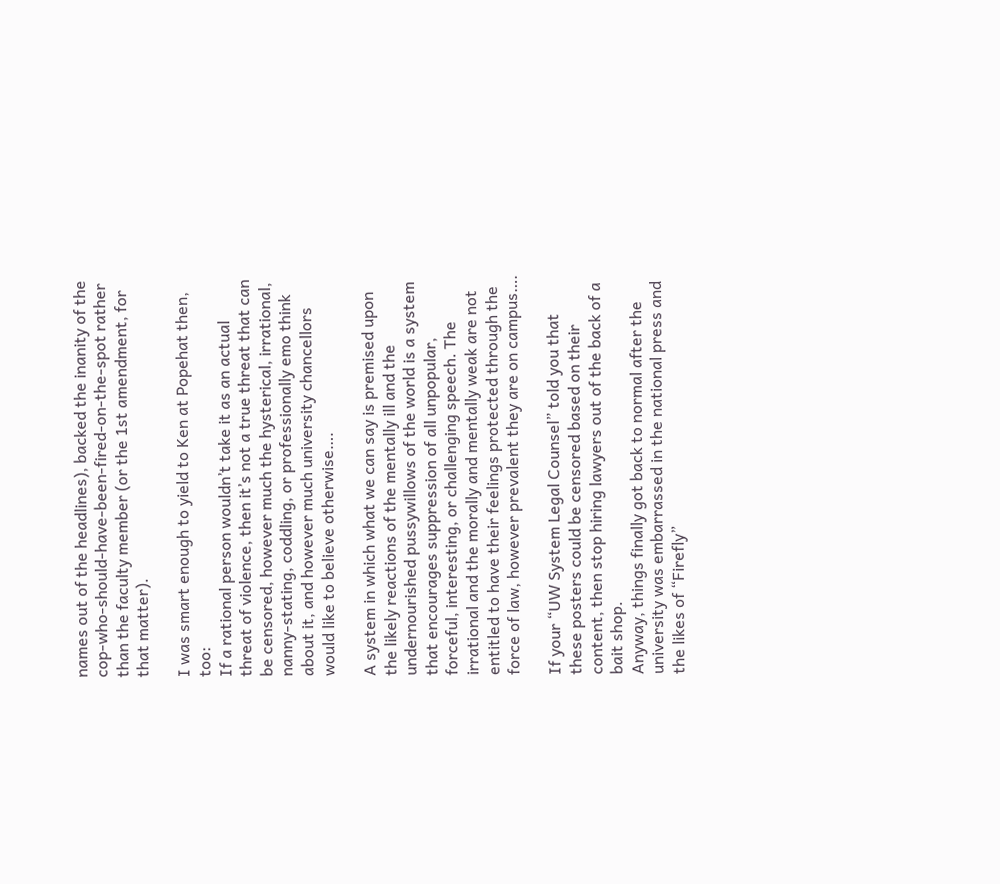names out of the headlines), backed the inanity of the cop-who-should-have-been-fired-on-the-spot rather than the faculty member (or the 1st amendment, for that matter).

I was smart enough to yield to Ken at Popehat then, too:
If a rational person wouldn’t take it as an actual threat of violence, then it’s not a true threat that can be censored, however much the hysterical, irrational, nanny-stating, coddling, or professionally emo think about it, and however much university chancellors would like to believe otherwise….

A system in which what we can say is premised upon the likely reactions of the mentally ill and the undernourished pussywillows of the world is a system that encourages suppression of all unpopular, forceful, interesting, or challenging speech. The irrational and the morally and mentally weak are not entitled to have their feelings protected through the force of law, however prevalent they are on campus….

If your “UW System Legal Counsel” told you that these posters could be censored based on their content, then stop hiring lawyers out of the back of a bait shop.
Anyway, things finally got back to normal after the university was embarrassed in the national press and the likes of “Firefly”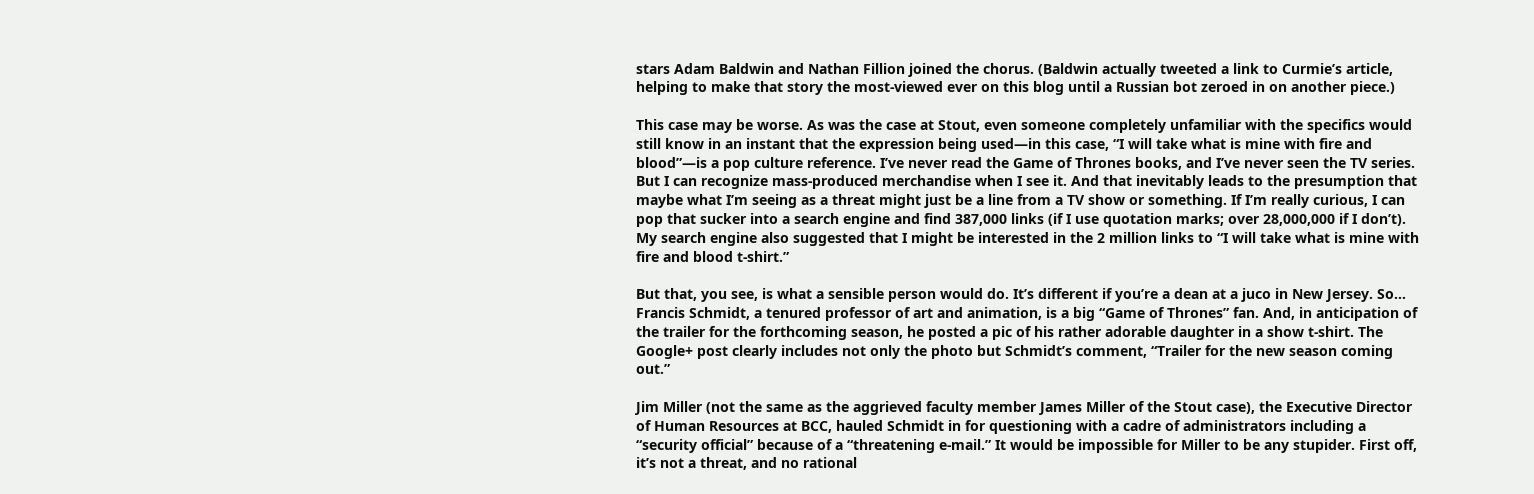stars Adam Baldwin and Nathan Fillion joined the chorus. (Baldwin actually tweeted a link to Curmie’s article, helping to make that story the most-viewed ever on this blog until a Russian bot zeroed in on another piece.)

This case may be worse. As was the case at Stout, even someone completely unfamiliar with the specifics would still know in an instant that the expression being used—in this case, “I will take what is mine with fire and blood”—is a pop culture reference. I’ve never read the Game of Thrones books, and I’ve never seen the TV series. But I can recognize mass-produced merchandise when I see it. And that inevitably leads to the presumption that maybe what I’m seeing as a threat might just be a line from a TV show or something. If I’m really curious, I can pop that sucker into a search engine and find 387,000 links (if I use quotation marks; over 28,000,000 if I don’t). My search engine also suggested that I might be interested in the 2 million links to “I will take what is mine with fire and blood t-shirt.”

But that, you see, is what a sensible person would do. It’s different if you’re a dean at a juco in New Jersey. So… Francis Schmidt, a tenured professor of art and animation, is a big “Game of Thrones” fan. And, in anticipation of the trailer for the forthcoming season, he posted a pic of his rather adorable daughter in a show t-shirt. The Google+ post clearly includes not only the photo but Schmidt’s comment, “Trailer for the new season coming out.”

Jim Miller (not the same as the aggrieved faculty member James Miller of the Stout case), the Executive Director of Human Resources at BCC, hauled Schmidt in for questioning with a cadre of administrators including a “security official” because of a “threatening e-mail.” It would be impossible for Miller to be any stupider. First off, it’s not a threat, and no rational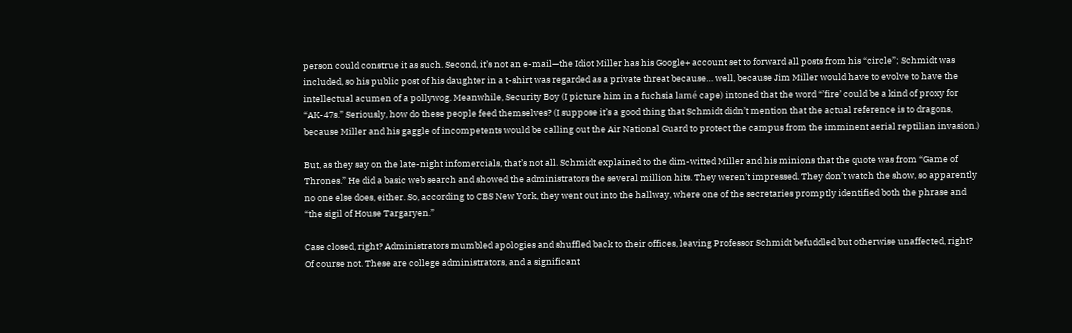person could construe it as such. Second, it’s not an e-mail—the Idiot Miller has his Google+ account set to forward all posts from his “circle”; Schmidt was included, so his public post of his daughter in a t-shirt was regarded as a private threat because… well, because Jim Miller would have to evolve to have the intellectual acumen of a pollywog. Meanwhile, Security Boy (I picture him in a fuchsia lamé cape) intoned that the word “’fire’ could be a kind of proxy for “AK-47s.” Seriously, how do these people feed themselves? (I suppose it’s a good thing that Schmidt didn’t mention that the actual reference is to dragons, because Miller and his gaggle of incompetents would be calling out the Air National Guard to protect the campus from the imminent aerial reptilian invasion.)

But, as they say on the late-night infomercials, that’s not all. Schmidt explained to the dim-witted Miller and his minions that the quote was from “Game of Thrones.” He did a basic web search and showed the administrators the several million hits. They weren’t impressed. They don’t watch the show, so apparently no one else does, either. So, according to CBS New York, they went out into the hallway, where one of the secretaries promptly identified both the phrase and “the sigil of House Targaryen.”

Case closed, right? Administrators mumbled apologies and shuffled back to their offices, leaving Professor Schmidt befuddled but otherwise unaffected, right? Of course not. These are college administrators, and a significant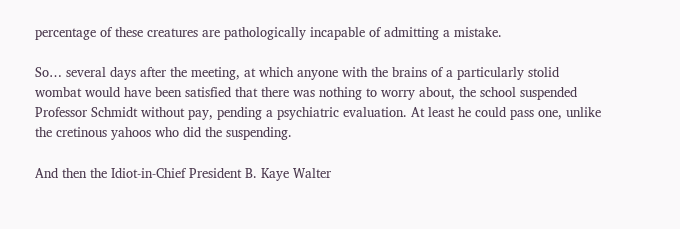percentage of these creatures are pathologically incapable of admitting a mistake.

So… several days after the meeting, at which anyone with the brains of a particularly stolid wombat would have been satisfied that there was nothing to worry about, the school suspended Professor Schmidt without pay, pending a psychiatric evaluation. At least he could pass one, unlike the cretinous yahoos who did the suspending.

And then the Idiot-in-Chief President B. Kaye Walter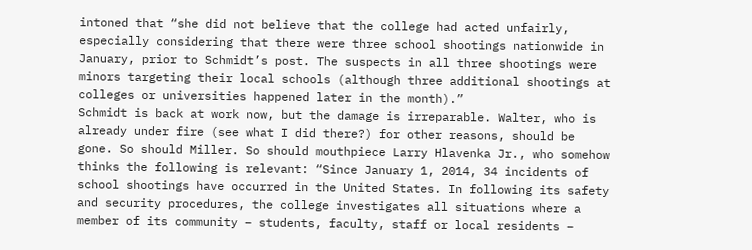intoned that “she did not believe that the college had acted unfairly, especially considering that there were three school shootings nationwide in January, prior to Schmidt’s post. The suspects in all three shootings were minors targeting their local schools (although three additional shootings at colleges or universities happened later in the month).”
Schmidt is back at work now, but the damage is irreparable. Walter, who is already under fire (see what I did there?) for other reasons, should be gone. So should Miller. So should mouthpiece Larry Hlavenka Jr., who somehow thinks the following is relevant: “Since January 1, 2014, 34 incidents of school shootings have occurred in the United States. In following its safety and security procedures, the college investigates all situations where a member of its community – students, faculty, staff or local residents –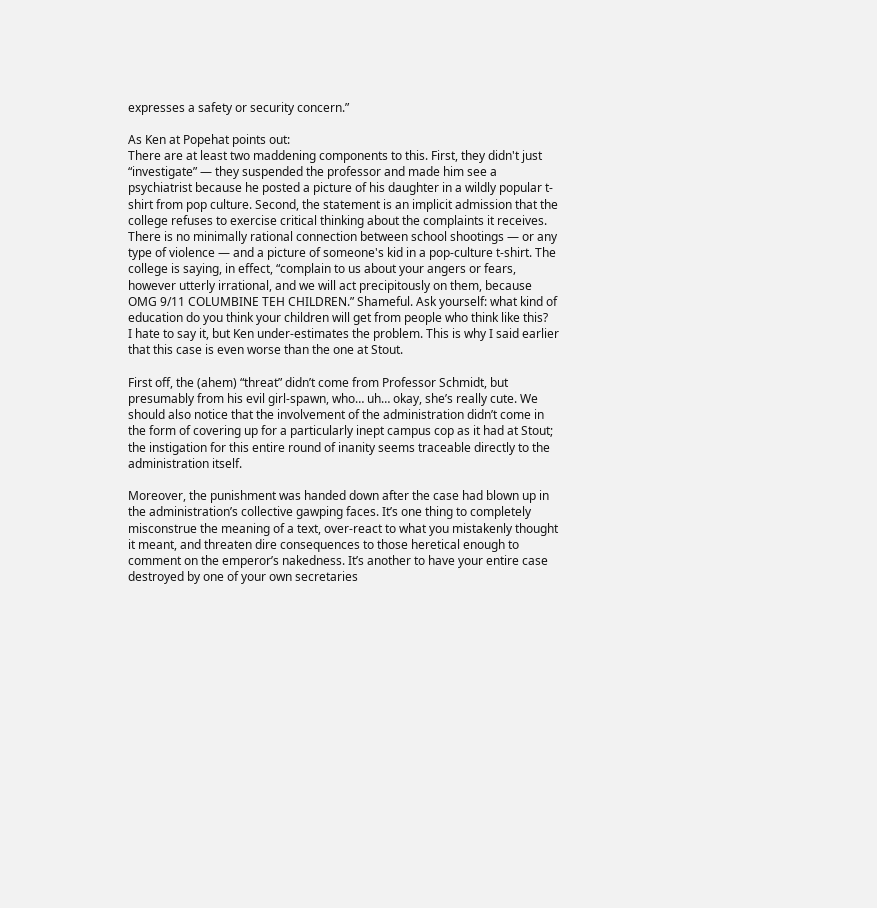expresses a safety or security concern.”

As Ken at Popehat points out:
There are at least two maddening components to this. First, they didn't just “investigate” — they suspended the professor and made him see a psychiatrist because he posted a picture of his daughter in a wildly popular t-shirt from pop culture. Second, the statement is an implicit admission that the college refuses to exercise critical thinking about the complaints it receives. There is no minimally rational connection between school shootings — or any type of violence — and a picture of someone's kid in a pop-culture t-shirt. The college is saying, in effect, “complain to us about your angers or fears, however utterly irrational, and we will act precipitously on them, because OMG 9/11 COLUMBINE TEH CHILDREN.” Shameful. Ask yourself: what kind of education do you think your children will get from people who think like this?
I hate to say it, but Ken under-estimates the problem. This is why I said earlier that this case is even worse than the one at Stout.

First off, the (ahem) “threat” didn’t come from Professor Schmidt, but presumably from his evil girl-spawn, who… uh… okay, she’s really cute. We should also notice that the involvement of the administration didn’t come in the form of covering up for a particularly inept campus cop as it had at Stout; the instigation for this entire round of inanity seems traceable directly to the administration itself.

Moreover, the punishment was handed down after the case had blown up in the administration’s collective gawping faces. It’s one thing to completely misconstrue the meaning of a text, over-react to what you mistakenly thought it meant, and threaten dire consequences to those heretical enough to comment on the emperor’s nakedness. It’s another to have your entire case destroyed by one of your own secretaries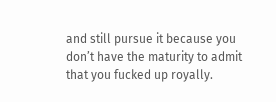and still pursue it because you don’t have the maturity to admit that you fucked up royally.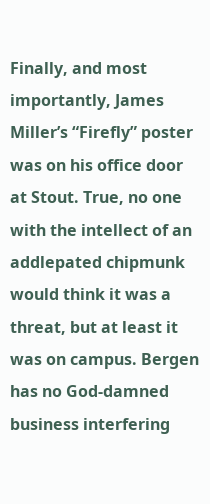Finally, and most importantly, James Miller’s “Firefly” poster was on his office door at Stout. True, no one with the intellect of an addlepated chipmunk would think it was a threat, but at least it was on campus. Bergen has no God-damned business interfering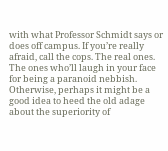with what Professor Schmidt says or does off campus. If you’re really afraid, call the cops. The real ones. The ones who’ll laugh in your face for being a paranoid nebbish. Otherwise, perhaps it might be a good idea to heed the old adage about the superiority of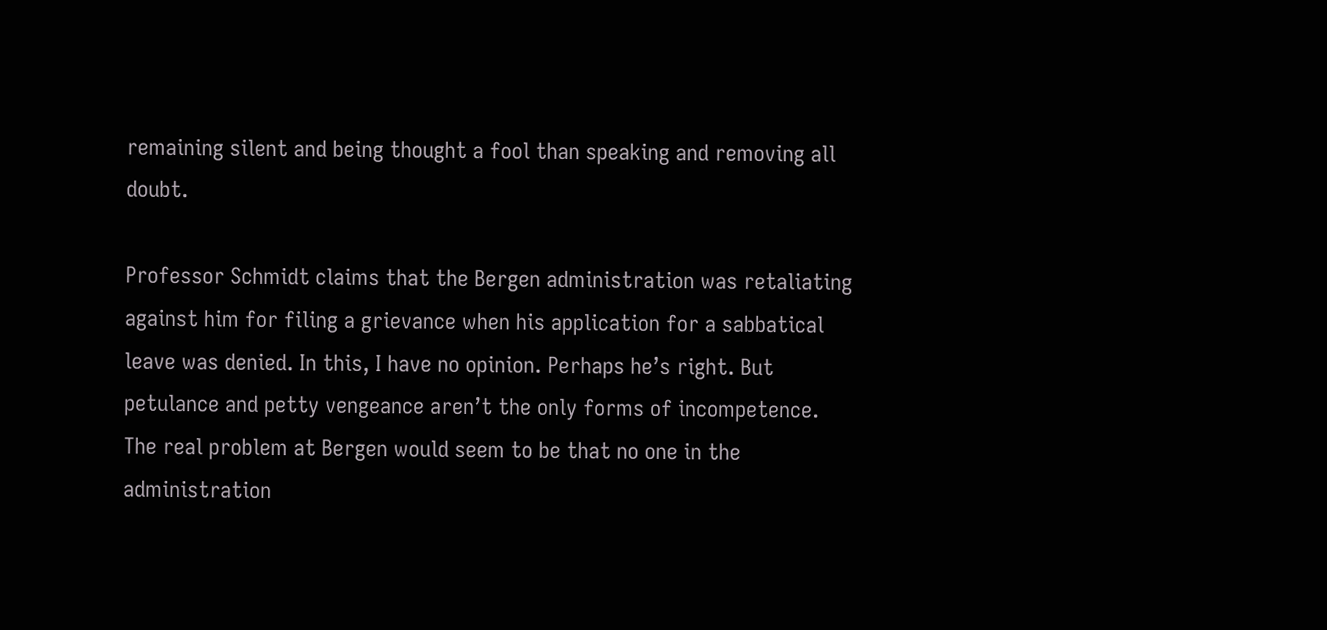remaining silent and being thought a fool than speaking and removing all doubt.

Professor Schmidt claims that the Bergen administration was retaliating against him for filing a grievance when his application for a sabbatical leave was denied. In this, I have no opinion. Perhaps he’s right. But petulance and petty vengeance aren’t the only forms of incompetence. The real problem at Bergen would seem to be that no one in the administration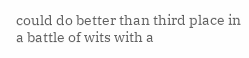could do better than third place in a battle of wits with a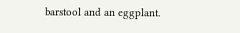barstool and an eggplant.